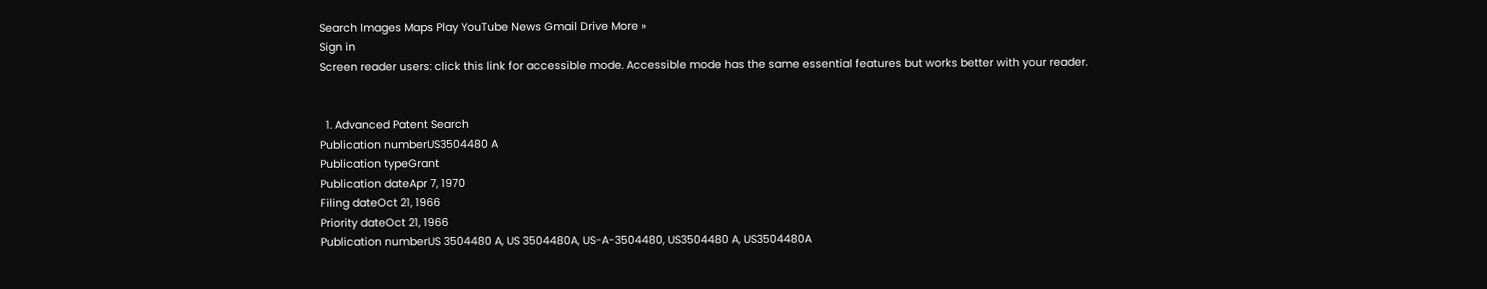Search Images Maps Play YouTube News Gmail Drive More »
Sign in
Screen reader users: click this link for accessible mode. Accessible mode has the same essential features but works better with your reader.


  1. Advanced Patent Search
Publication numberUS3504480 A
Publication typeGrant
Publication dateApr 7, 1970
Filing dateOct 21, 1966
Priority dateOct 21, 1966
Publication numberUS 3504480 A, US 3504480A, US-A-3504480, US3504480 A, US3504480A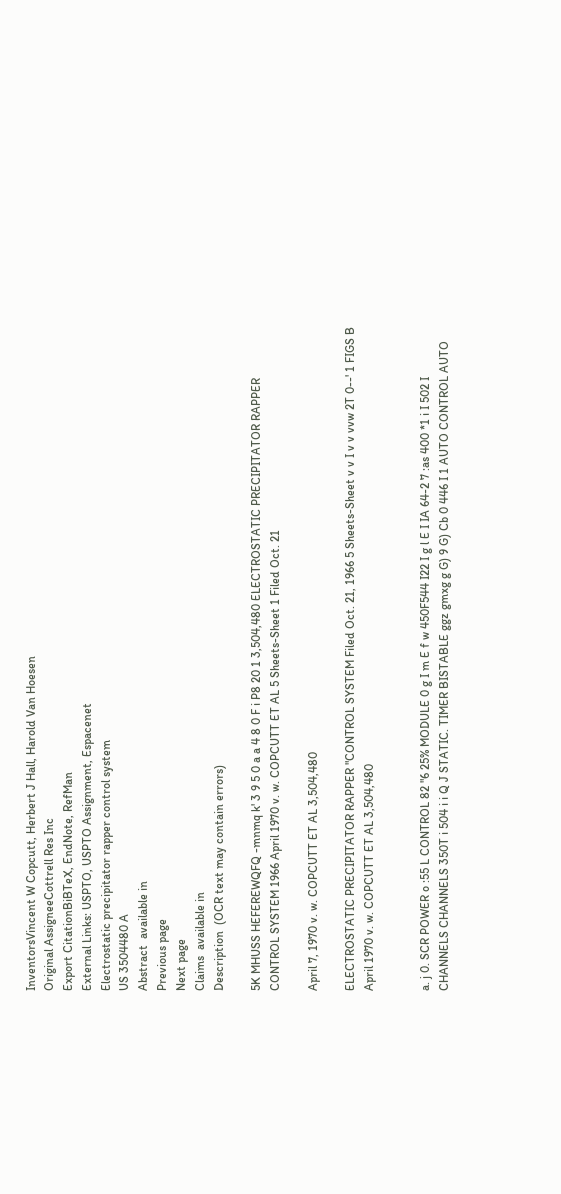InventorsVincent W Copcutt, Herbert J Hall, Harold Van Hoesen
Original AssigneeCottrell Res Inc
Export CitationBiBTeX, EndNote, RefMan
External Links: USPTO, USPTO Assignment, Espacenet
Electrostatic precipitator rapper control system
US 3504480 A
Abstract  available in
Previous page
Next page
Claims  available in
Description  (OCR text may contain errors)

5K MHUSS HEFEREWQFQ -mnmq k' 3 9 5 0 a a 4 8 0 F i P8 20 1 3,504,480 ELECTROSTATIC PRECIPITATOR RAPPER CONTROL SYSTEM 1966 April 1970 v. w. COPCUTT ET AL 5 Sheets-Sheet 1 Filed Oct. 21

April 7, 1970 v. w. COPCUTT ET AL 3,504,480

ELECTROSTATIC PRECIPITATOR RAPPER "CONTROL SYSTEM Filed Oct. 21, 1966 5 Sheets-Sheet v v I v v vvw 2T 0--' 1 FIGS B April 1970 v. w. COPCUTT ET AL 3,504,480


a. j 0. SCR POWER o :55 L CONTROL 82 "6 25% MODULE 0 g I m E f w 450F544 I22 I g l E I IA 64-2 7 :as 400 *1 i I 502 I CHANNELS CHANNELS 350T i 504 i i Q J STATIC. TIMER BISTABLE ggz gmxg g G) 9 G) Cb 0 446 I 1 AUTO CONTROL AUTO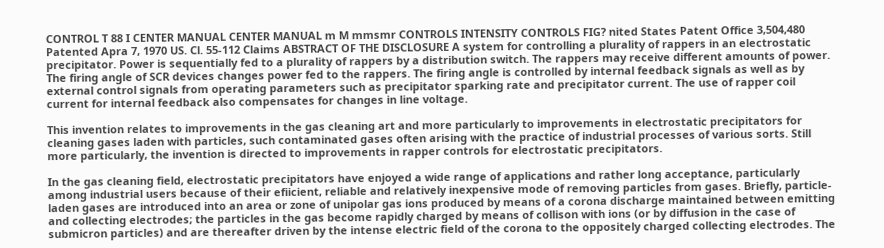CONTROL T 88 I CENTER MANUAL CENTER MANUAL m M mmsmr CONTROLS INTENSITY CONTROLS FIG? nited States Patent Office 3,504,480 Patented Apra 7, 1970 US. Cl. 55-112 Claims ABSTRACT OF THE DISCLOSURE A system for controlling a plurality of rappers in an electrostatic precipitator. Power is sequentially fed to a plurality of rappers by a distribution switch. The rappers may receive different amounts of power. The firing angle of SCR devices changes power fed to the rappers. The firing angle is controlled by internal feedback signals as well as by external control signals from operating parameters such as precipitator sparking rate and precipitator current. The use of rapper coil current for internal feedback also compensates for changes in line voltage.

This invention relates to improvements in the gas cleaning art and more particularly to improvements in electrostatic precipitators for cleaning gases laden with particles, such contaminated gases often arising with the practice of industrial processes of various sorts. Still more particularly, the invention is directed to improvements in rapper controls for electrostatic precipitators.

In the gas cleaning field, electrostatic precipitators have enjoyed a wide range of applications and rather long acceptance, particularly among industrial users because of their efiicient, reliable and relatively inexpensive mode of removing particles from gases. Briefly, particle-laden gases are introduced into an area or zone of unipolar gas ions produced by means of a corona discharge maintained between emitting and collecting electrodes; the particles in the gas become rapidly charged by means of collison with ions (or by diffusion in the case of submicron particles) and are thereafter driven by the intense electric field of the corona to the oppositely charged collecting electrodes. The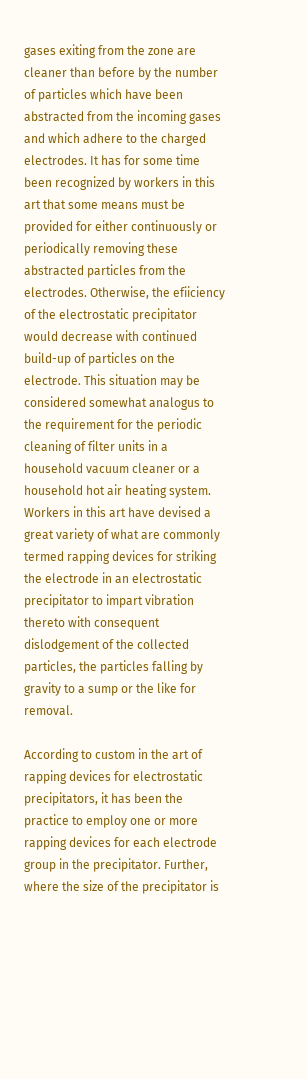gases exiting from the zone are cleaner than before by the number of particles which have been abstracted from the incoming gases and which adhere to the charged electrodes. It has for some time been recognized by workers in this art that some means must be provided for either continuously or periodically removing these abstracted particles from the electrodes. Otherwise, the efiiciency of the electrostatic precipitator would decrease with continued build-up of particles on the electrode. This situation may be considered somewhat analogus to the requirement for the periodic cleaning of filter units in a household vacuum cleaner or a household hot air heating system. Workers in this art have devised a great variety of what are commonly termed rapping devices for striking the electrode in an electrostatic precipitator to impart vibration thereto with consequent dislodgement of the collected particles, the particles falling by gravity to a sump or the like for removal.

According to custom in the art of rapping devices for electrostatic precipitators, it has been the practice to employ one or more rapping devices for each electrode group in the precipitator. Further, where the size of the precipitator is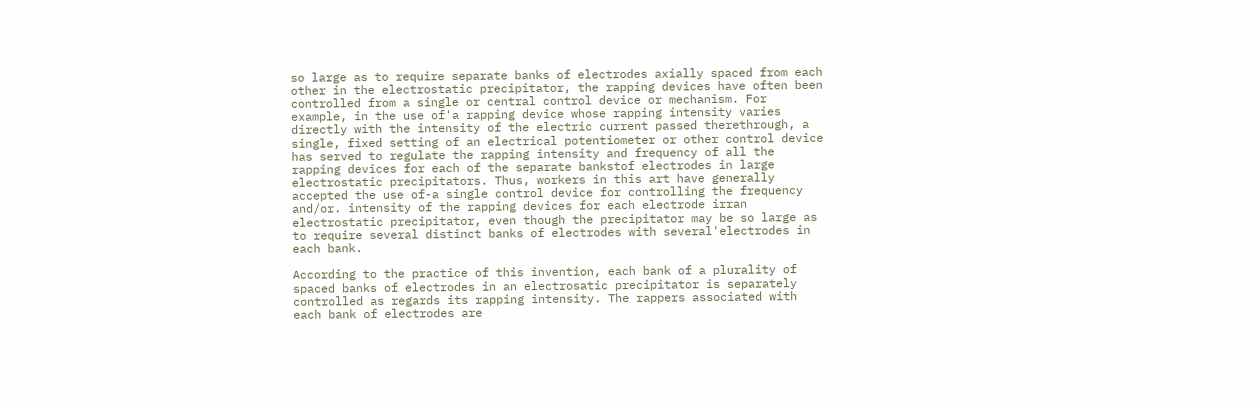so large as to require separate banks of electrodes axially spaced from each other in the electrostatic precipitator, the rapping devices have often been controlled from a single or central control device or mechanism. For example, in the use of'a rapping device whose rapping intensity varies directly with the intensity of the electric current passed therethrough, a single, fixed setting of an electrical potentiometer or other control device has served to regulate the rapping intensity and frequency of all the rapping devices for each of the separate bankstof electrodes in large electrostatic precipitators. Thus, workers in this art have generally accepted the use of-a single control device for controlling the frequency and/or. intensity of the rapping devices for each electrode irran electrostatic precipitator, even though the precipitator may be so large as to require several distinct banks of electrodes with several'electrodes in each bank.

According to the practice of this invention, each bank of a plurality of spaced banks of electrodes in an electrosatic precipitator is separately controlled as regards its rapping intensity. The rappers associated with each bank of electrodes are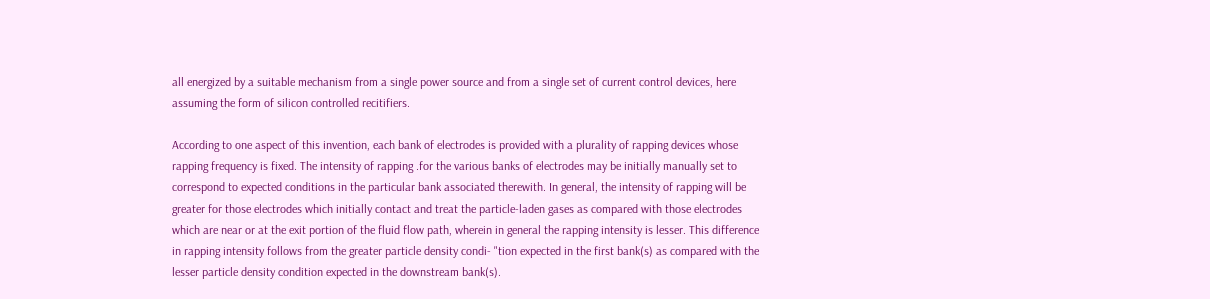all energized by a suitable mechanism from a single power source and from a single set of current control devices, here assuming the form of silicon controlled recitifiers.

According to one aspect of this invention, each bank of electrodes is provided with a plurality of rapping devices whose rapping frequency is fixed. The intensity of rapping .for the various banks of electrodes may be initially manually set to correspond to expected conditions in the particular bank associated therewith. In general, the intensity of rapping will be greater for those electrodes which initially contact and treat the particle-laden gases as compared with those electrodes which are near or at the exit portion of the fluid flow path, wherein in general the rapping intensity is lesser. This difference in rapping intensity follows from the greater particle density condi- "tion expected in the first bank(s) as compared with the lesser particle density condition expected in the downstream bank(s).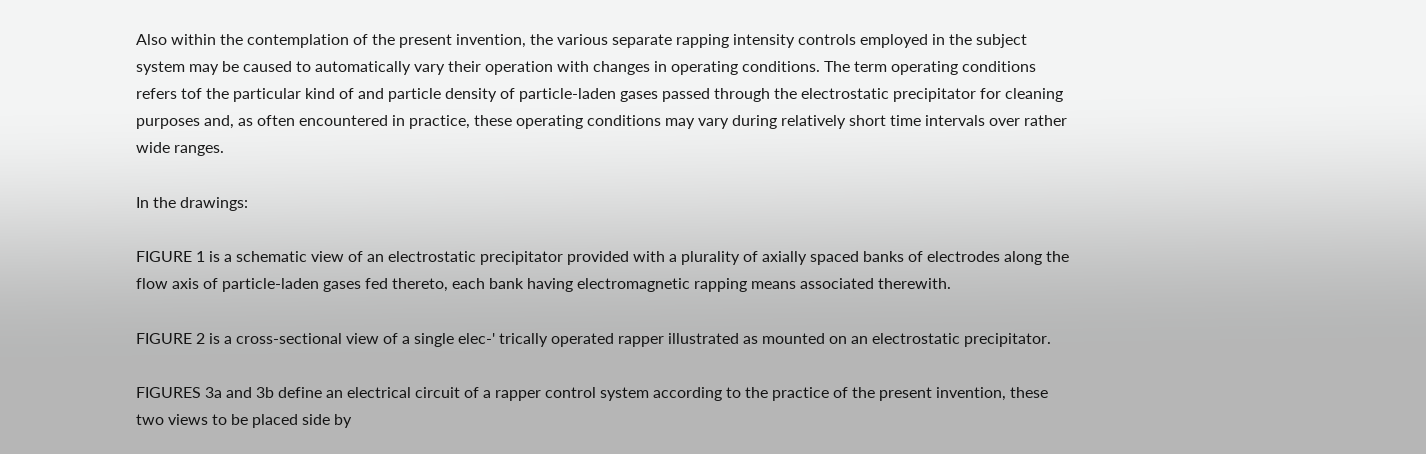Also within the contemplation of the present invention, the various separate rapping intensity controls employed in the subject system may be caused to automatically vary their operation with changes in operating conditions. The term operating conditions refers tof the particular kind of and particle density of particle-laden gases passed through the electrostatic precipitator for cleaning purposes and, as often encountered in practice, these operating conditions may vary during relatively short time intervals over rather wide ranges.

In the drawings:

FIGURE 1 is a schematic view of an electrostatic precipitator provided with a plurality of axially spaced banks of electrodes along the flow axis of particle-laden gases fed thereto, each bank having electromagnetic rapping means associated therewith.

FIGURE 2 is a cross-sectional view of a single elec-' trically operated rapper illustrated as mounted on an electrostatic precipitator.

FIGURES 3a and 3b define an electrical circuit of a rapper control system according to the practice of the present invention, these two views to be placed side by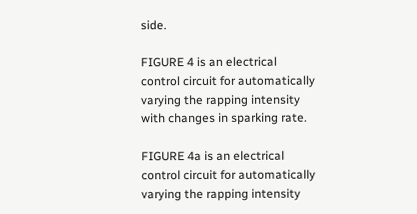side.

FIGURE 4 is an electrical control circuit for automatically varying the rapping intensity with changes in sparking rate.

FIGURE 4a is an electrical control circuit for automatically varying the rapping intensity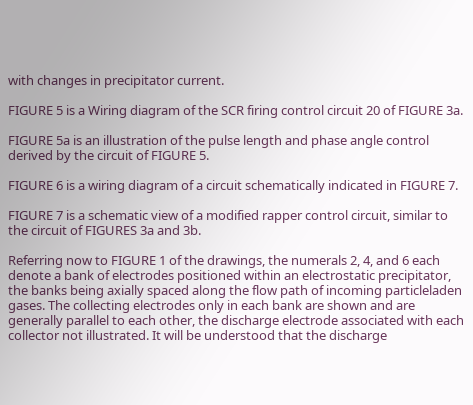with changes in precipitator current.

FIGURE 5 is a Wiring diagram of the SCR firing control circuit 20 of FIGURE 3a.

FIGURE 5a is an illustration of the pulse length and phase angle control derived by the circuit of FIGURE 5.

FIGURE 6 is a wiring diagram of a circuit schematically indicated in FIGURE 7.

FIGURE 7 is a schematic view of a modified rapper control circuit, similar to the circuit of FIGURES 3a and 3b.

Referring now to FIGURE 1 of the drawings, the numerals 2, 4, and 6 each denote a bank of electrodes positioned within an electrostatic precipitator, the banks being axially spaced along the flow path of incoming particleladen gases. The collecting electrodes only in each bank are shown and are generally parallel to each other, the discharge electrode associated with each collector not illustrated. It will be understood that the discharge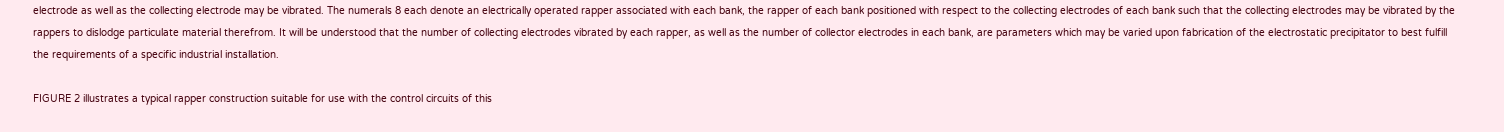electrode as well as the collecting electrode may be vibrated. The numerals 8 each denote an electrically operated rapper associated with each bank, the rapper of each bank positioned with respect to the collecting electrodes of each bank such that the collecting electrodes may be vibrated by the rappers to dislodge particulate material therefrom. It will be understood that the number of collecting electrodes vibrated by each rapper, as well as the number of collector electrodes in each bank, are parameters which may be varied upon fabrication of the electrostatic precipitator to best fulfill the requirements of a specific industrial installation.

FIGURE 2 illustrates a typical rapper construction suitable for use with the control circuits of this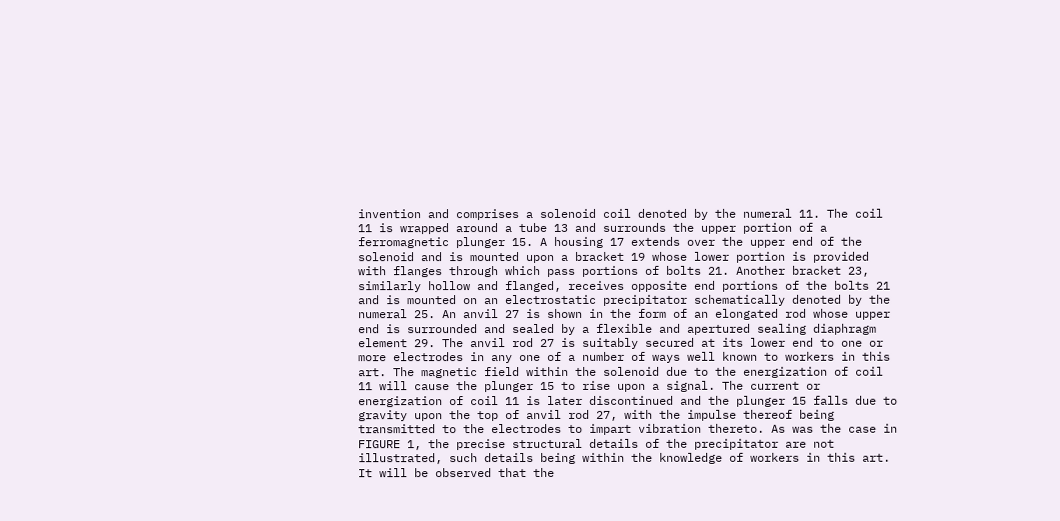invention and comprises a solenoid coil denoted by the numeral 11. The coil 11 is wrapped around a tube 13 and surrounds the upper portion of a ferromagnetic plunger 15. A housing 17 extends over the upper end of the solenoid and is mounted upon a bracket 19 whose lower portion is provided with flanges through which pass portions of bolts 21. Another bracket 23, similarly hollow and flanged, receives opposite end portions of the bolts 21 and is mounted on an electrostatic precipitator schematically denoted by the numeral 25. An anvil 27 is shown in the form of an elongated rod whose upper end is surrounded and sealed by a flexible and apertured sealing diaphragm element 29. The anvil rod 27 is suitably secured at its lower end to one or more electrodes in any one of a number of ways well known to workers in this art. The magnetic field within the solenoid due to the energization of coil 11 will cause the plunger 15 to rise upon a signal. The current or energization of coil 11 is later discontinued and the plunger 15 falls due to gravity upon the top of anvil rod 27, with the impulse thereof being transmitted to the electrodes to impart vibration thereto. As was the case in FIGURE 1, the precise structural details of the precipitator are not illustrated, such details being within the knowledge of workers in this art. It will be observed that the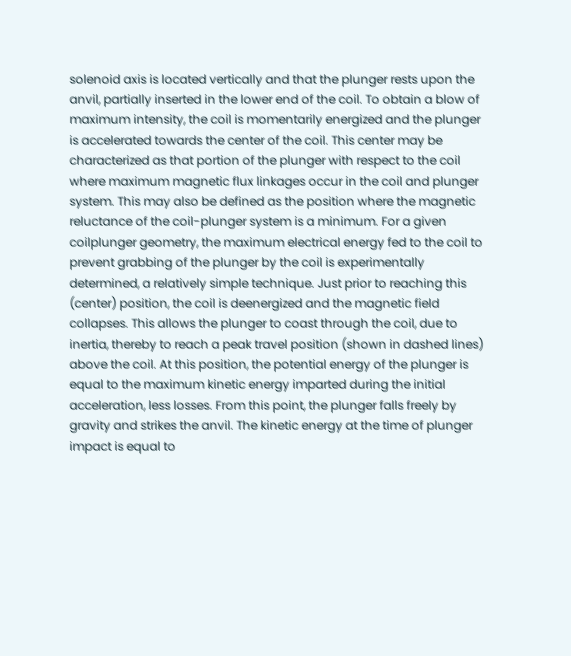solenoid axis is located vertically and that the plunger rests upon the anvil, partially inserted in the lower end of the coil. To obtain a blow of maximum intensity, the coil is momentarily energized and the plunger is accelerated towards the center of the coil. This center may be characterized as that portion of the plunger with respect to the coil where maximum magnetic flux linkages occur in the coil and plunger system. This may also be defined as the position where the magnetic reluctance of the coil-plunger system is a minimum. For a given coilplunger geometry, the maximum electrical energy fed to the coil to prevent grabbing of the plunger by the coil is experimentally determined, a relatively simple technique. Just prior to reaching this (center) position, the coil is deenergized and the magnetic field collapses. This allows the plunger to coast through the coil, due to inertia, thereby to reach a peak travel position (shown in dashed lines) above the coil. At this position, the potential energy of the plunger is equal to the maximum kinetic energy imparted during the initial acceleration, less losses. From this point, the plunger falls freely by gravity and strikes the anvil. The kinetic energy at the time of plunger impact is equal to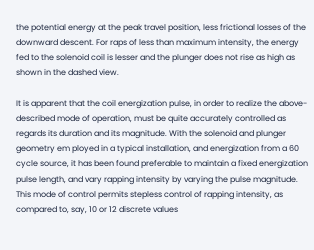the potential energy at the peak travel position, less frictional losses of the downward descent. For raps of less than maximum intensity, the energy fed to the solenoid coil is lesser and the plunger does not rise as high as shown in the dashed view.

It is apparent that the coil energization pulse, in order to realize the above-described mode of operation, must be quite accurately controlled as regards its duration and its magnitude. With the solenoid and plunger geometry em ployed in a typical installation, and energization from a 60 cycle source, it has been found preferable to maintain a fixed energization pulse length, and vary rapping intensity by varying the pulse magnitude. This mode of control permits stepless control of rapping intensity, as compared to, say, 10 or 12 discrete values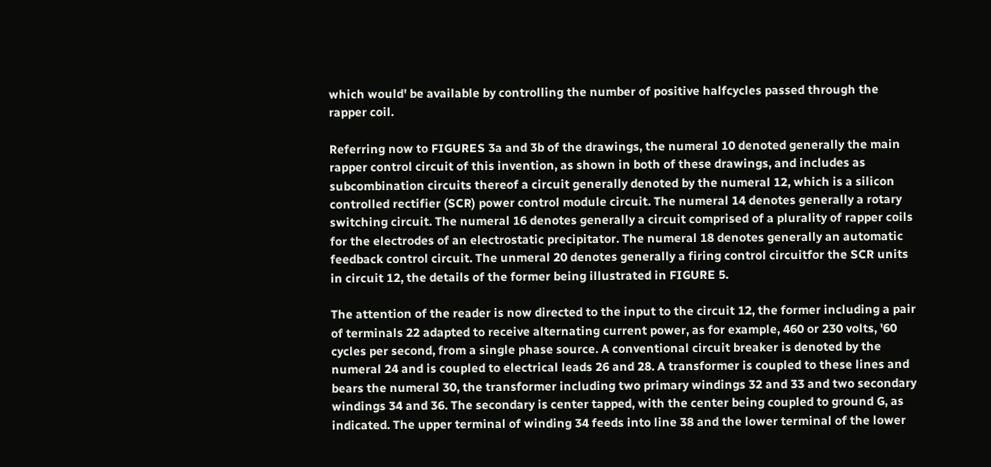which would' be available by controlling the number of positive halfcycles passed through the rapper coil.

Referring now to FIGURES 3a and 3b of the drawings, the numeral 10 denoted generally the main rapper control circuit of this invention, as shown in both of these drawings, and includes as subcombination circuits thereof a circuit generally denoted by the numeral 12, which is a silicon controlled rectifier (SCR) power control module circuit. The numeral 14 denotes generally a rotary switching circuit. The numeral 16 denotes generally a circuit comprised of a plurality of rapper coils for the electrodes of an electrostatic precipitator. The numeral 18 denotes generally an automatic feedback control circuit. The unmeral 20 denotes generally a firing control circuitfor the SCR units in circuit 12, the details of the former being illustrated in FIGURE 5.

The attention of the reader is now directed to the input to the circuit 12, the former including a pair of terminals 22 adapted to receive alternating current power, as for example, 460 or 230 volts, '60 cycles per second, from a single phase source. A conventional circuit breaker is denoted by the numeral 24 and is coupled to electrical leads 26 and 28. A transformer is coupled to these lines and bears the numeral 30, the transformer including two primary windings 32 and 33 and two secondary windings 34 and 36. The secondary is center tapped, with the center being coupled to ground G, as indicated. The upper terminal of winding 34 feeds into line 38 and the lower terminal of the lower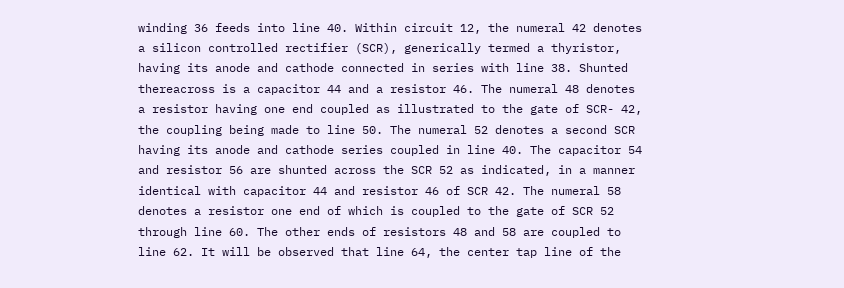winding 36 feeds into line 40. Within circuit 12, the numeral 42 denotes a silicon controlled rectifier (SCR), generically termed a thyristor, having its anode and cathode connected in series with line 38. Shunted thereacross is a capacitor 44 and a resistor 46. The numeral 48 denotes a resistor having one end coupled as illustrated to the gate of SCR- 42, the coupling being made to line 50. The numeral 52 denotes a second SCR having its anode and cathode series coupled in line 40. The capacitor 54 and resistor 56 are shunted across the SCR 52 as indicated, in a manner identical with capacitor 44 and resistor 46 of SCR 42. The numeral 58 denotes a resistor one end of which is coupled to the gate of SCR 52 through line 60. The other ends of resistors 48 and 58 are coupled to line 62. It will be observed that line 64, the center tap line of the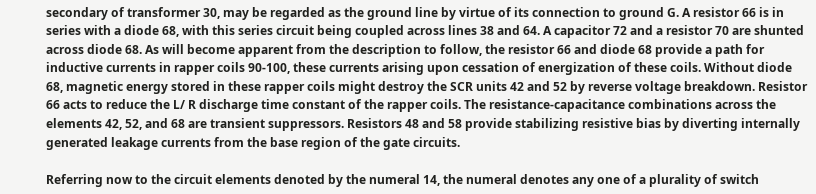secondary of transformer 30, may be regarded as the ground line by virtue of its connection to ground G. A resistor 66 is in series with a diode 68, with this series circuit being coupled across lines 38 and 64. A capacitor 72 and a resistor 70 are shunted across diode 68. As will become apparent from the description to follow, the resistor 66 and diode 68 provide a path for inductive currents in rapper coils 90-100, these currents arising upon cessation of energization of these coils. Without diode 68, magnetic energy stored in these rapper coils might destroy the SCR units 42 and 52 by reverse voltage breakdown. Resistor 66 acts to reduce the L/ R discharge time constant of the rapper coils. The resistance-capacitance combinations across the elements 42, 52, and 68 are transient suppressors. Resistors 48 and 58 provide stabilizing resistive bias by diverting internally generated leakage currents from the base region of the gate circuits.

Referring now to the circuit elements denoted by the numeral 14, the numeral denotes any one of a plurality of switch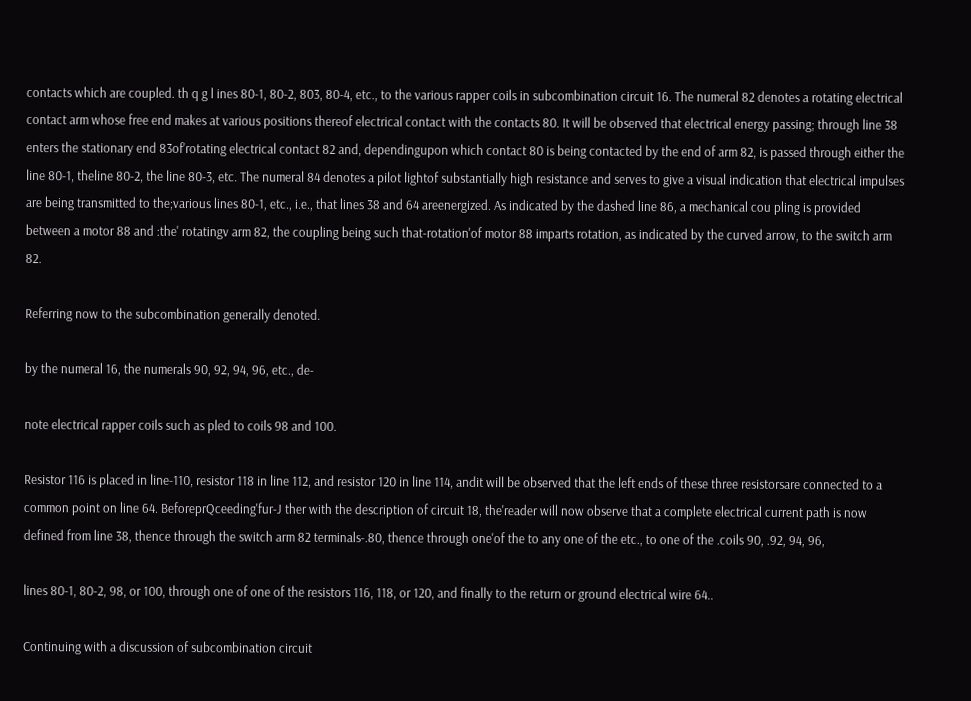contacts which are coupled. th q g l ines 80-1, 80-2, 803, 80-4, etc., to the various rapper coils in subcombination circuit 16. The numeral 82 denotes a rotating electrical contact arm whose free end makes at various positions thereof electrical contact with the contacts 80. It will be observed that electrical energy passing; through line 38 enters the stationary end 83of'rotating electrical contact 82 and, dependingupon which contact 80 is being contacted by the end of arm 82, is passed through either the line 80-1, theline 80-2, the line 80-3, etc. The numeral 84 denotes a pilot lightof substantially high resistance and serves to give a visual indication that electrical impulses are being transmitted to the;various lines 80-1, etc., i.e., that lines 38 and 64 areenergized. As indicated by the dashed line 86, a mechanical cou pling is provided between a motor 88 and :the' rotatingv arm 82, the coupling being such that-rotation'of motor 88 imparts rotation, as indicated by the curved arrow, to the switch arm 82.

Referring now to the subcombination generally denoted.

by the numeral 16, the numerals 90, 92, 94, 96, etc., de-

note electrical rapper coils such as pled to coils 98 and 100.

Resistor 116 is placed in line-110, resistor 118 in line 112, and resistor 120 in line 114, andit will be observed that the left ends of these three resistorsare connected to a common point on line 64. BeforeprQceeding'fur-J ther with the description of circuit 18, the'reader will now observe that a complete electrical current path is now defined from line 38, thence through the switch arm 82 terminals-.80, thence through one'of the to any one of the etc., to one of the .coils 90, .92, 94, 96,

lines 80-1, 80-2, 98, or 100, through one of one of the resistors 116, 118, or 120, and finally to the return or ground electrical wire 64..

Continuing with a discussion of subcombination circuit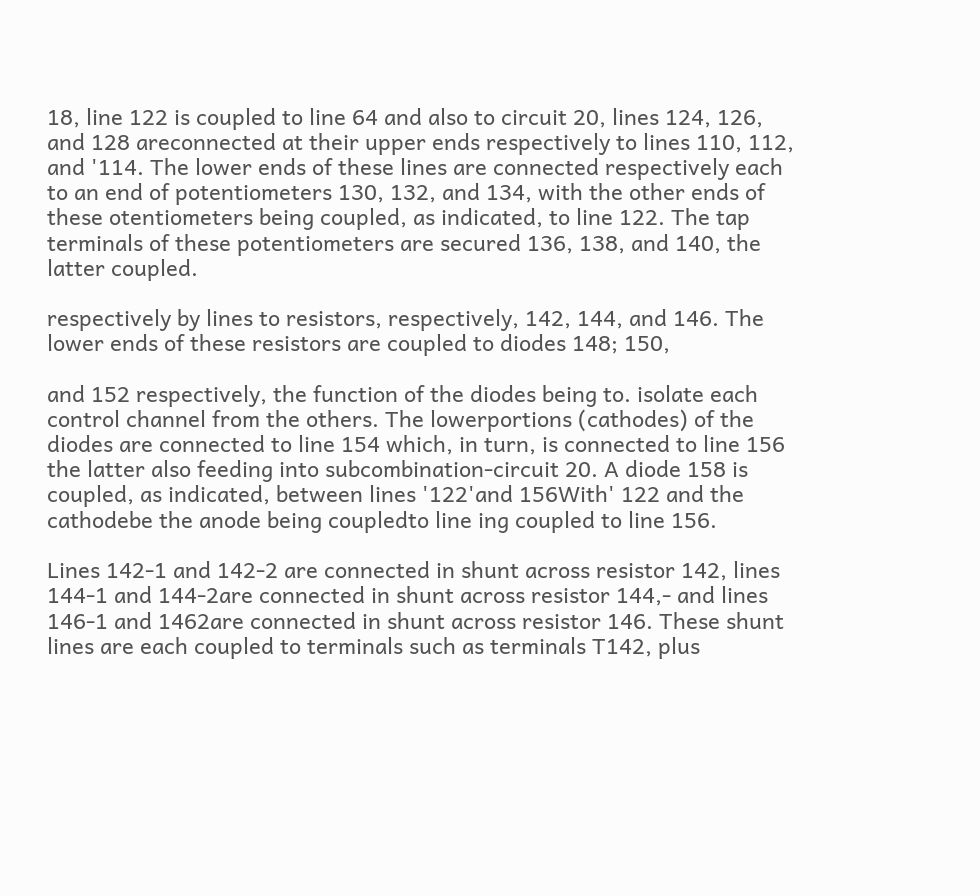18, line 122 is coupled to line 64 and also to circuit 20, lines 124, 126, and 128 areconnected at their upper ends respectively to lines 110, 112, and '114. The lower ends of these lines are connected respectively each to an end of potentiometers 130, 132, and 134, with the other ends of these otentiometers being coupled, as indicated, to line 122. The tap terminals of these potentiometers are secured 136, 138, and 140, the latter coupled.

respectively by lines to resistors, respectively, 142, 144, and 146. The lower ends of these resistors are coupled to diodes 148; 150,

and 152 respectively, the function of the diodes being to. isolate each control channel from the others. The lowerportions (cathodes) of the diodes are connected to line 154 which, in turn, is connected to line 156 the latter also feeding into subcombination-circuit 20. A diode 158 is coupled, as indicated, between lines '122'and 156With' 122 and the cathodebe the anode being coupledto line ing coupled to line 156.

Lines 142-1 and 142-2 are connected in shunt across resistor 142, lines 144-1 and 144-2are connected in shunt across resistor 144,- and lines 146-1 and 1462are connected in shunt across resistor 146. These shunt lines are each coupled to terminals such as terminals T142, plus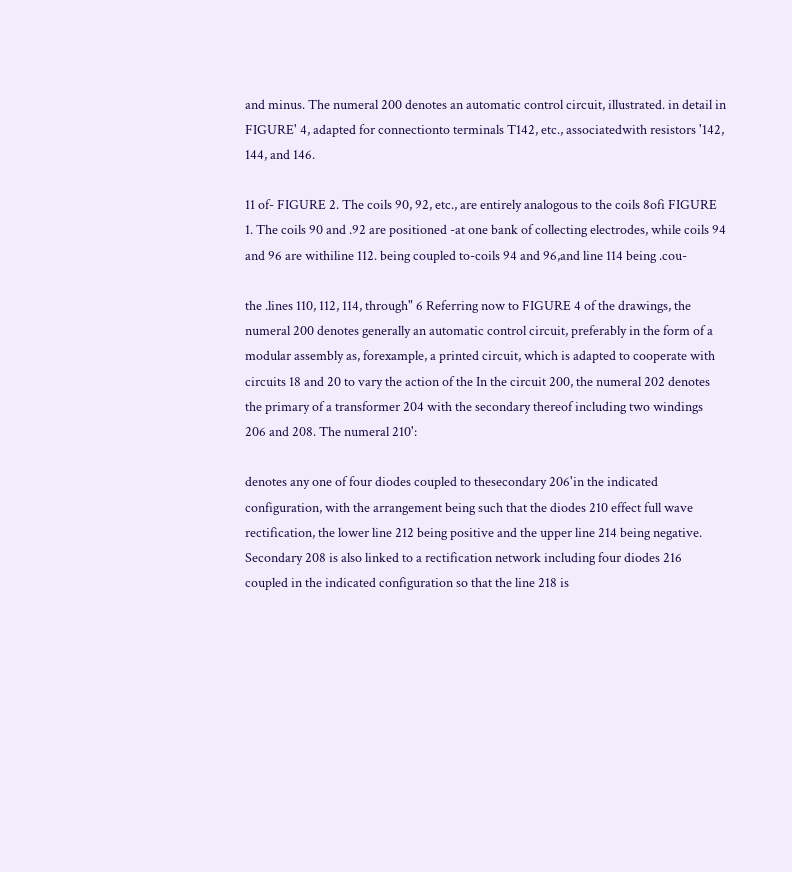and minus. The numeral 200 denotes an automatic control circuit, illustrated. in detail in FIGURE' 4, adapted for connectionto terminals T142, etc., associatedwith resistors '142, 144, and 146.

11 of- FIGURE 2. The coils 90, 92, etc., are entirely analogous to the coils 8ofi FIGURE 1. The coils 90 and .92 are positioned -at one bank of collecting electrodes, while coils 94 and 96 are withiline 112. being coupled to-coils 94 and 96,and line 114 being .cou-

the .lines 110, 112, 114, through" 6 Referring now to FIGURE 4 of the drawings, the numeral 200 denotes generally an automatic control circuit, preferably in the form of a modular assembly as, forexample, a printed circuit, which is adapted to cooperate with circuits 18 and 20 to vary the action of the In the circuit 200, the numeral 202 denotes the primary of a transformer 204 with the secondary thereof including two windings 206 and 208. The numeral 210':

denotes any one of four diodes coupled to thesecondary 206'in the indicated configuration, with the arrangement being such that the diodes 210 effect full wave rectification, the lower line 212 being positive and the upper line 214 being negative. Secondary 208 is also linked to a rectification network including four diodes 216 coupled in the indicated configuration so that the line 218 is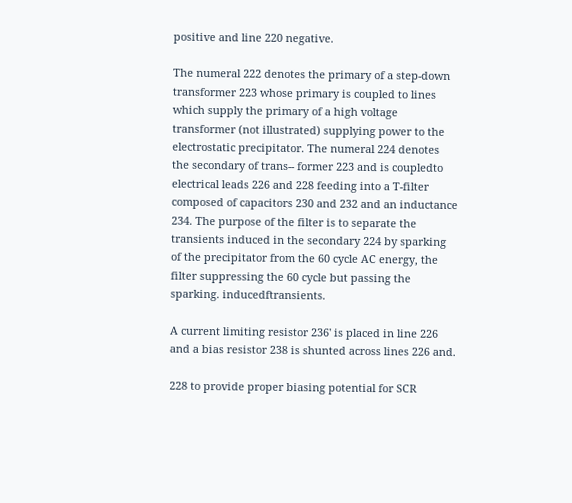positive and line 220 negative.

The numeral 222 denotes the primary of a step-down transformer 223 whose primary is coupled to lines which supply the primary of a high voltage transformer (not illustrated) supplying power to the electrostatic precipitator. The numeral 224 denotes the secondary of trans-- former 223 and is coupledto electrical leads 226 and 228 feeding into a T-filter composed of capacitors 230 and 232 and an inductance 234. The purpose of the filter is to separate the transients induced in the secondary 224 by sparking of the precipitator from the 60 cycle AC energy, the filter suppressing the 60 cycle but passing the sparking. inducedftransients.

A current limiting resistor 236' is placed in line 226 and a bias resistor 238 is shunted across lines 226 and.

228 to provide proper biasing potential for SCR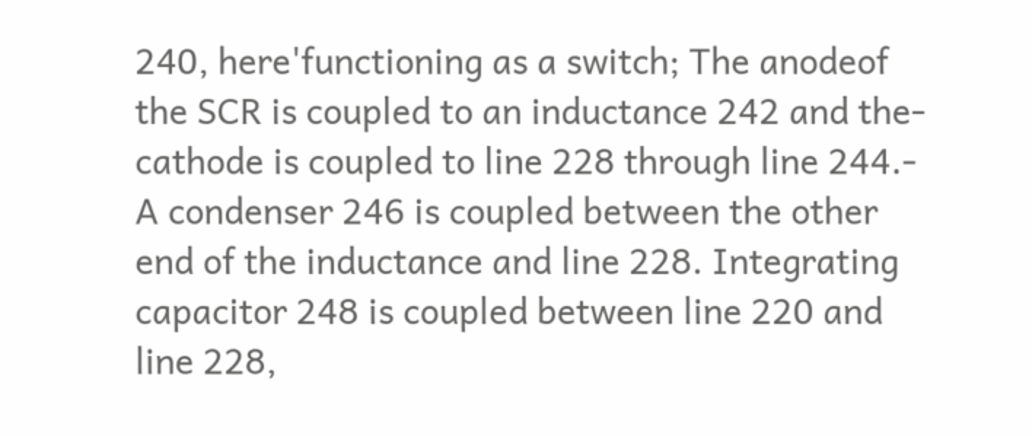240, here'functioning as a switch; The anodeof the SCR is coupled to an inductance 242 and the-cathode is coupled to line 228 through line 244.- A condenser 246 is coupled between the other end of the inductance and line 228. Integrating capacitor 248 is coupled between line 220 and line 228,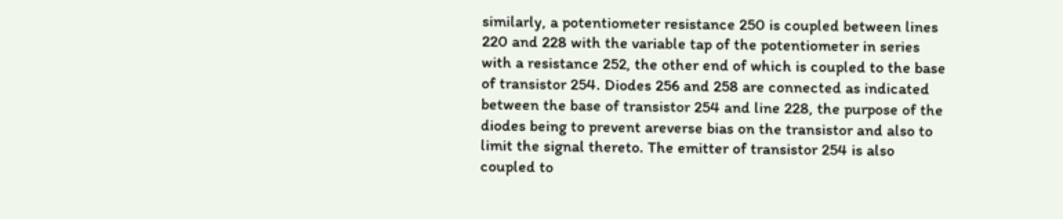similarly, a potentiometer resistance 250 is coupled between lines 220 and 228 with the variable tap of the potentiometer in series with a resistance 252, the other end of which is coupled to the base of transistor 254. Diodes 256 and 258 are connected as indicated between the base of transistor 254 and line 228, the purpose of the diodes being to prevent areverse bias on the transistor and also to limit the signal thereto. The emitter of transistor 254 is also coupled to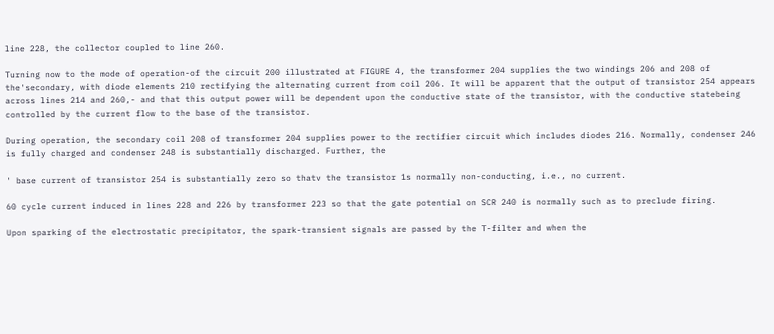line 228, the collector coupled to line 260.

Turning now to the mode of operation-of the circuit 200 illustrated at FIGURE 4, the transformer 204 supplies the two windings 206 and 208 of the'secondary, with diode elements 210 rectifying the alternating current from coil 206. It will be apparent that the output of transistor 254 appears across lines 214 and 260,- and that this output power will be dependent upon the conductive state of the transistor, with the conductive statebeing controlled by the current flow to the base of the transistor.

During operation, the secondary coil 208 of transformer 204 supplies power to the rectifier circuit which includes diodes 216. Normally, condenser 246 is fully charged and condenser 248 is substantially discharged. Further, the

' base current of transistor 254 is substantially zero so thatv the transistor 1s normally non-conducting, i.e., no current.

60 cycle current induced in lines 228 and 226 by transformer 223 so that the gate potential on SCR 240 is normally such as to preclude firing.

Upon sparking of the electrostatic precipitator, the spark-transient signals are passed by the T-filter and when the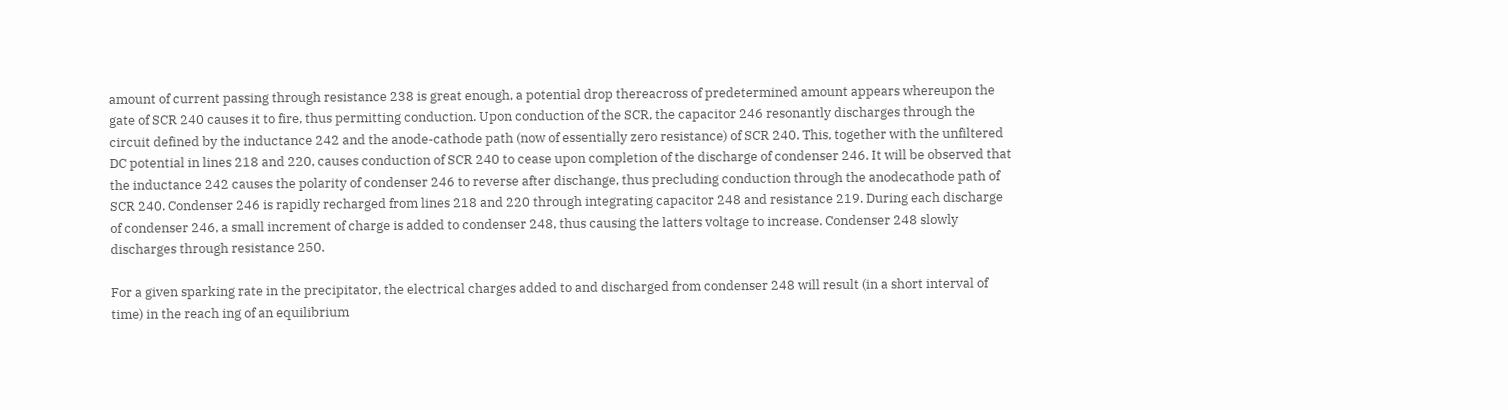amount of current passing through resistance 238 is great enough, a potential drop thereacross of predetermined amount appears whereupon the gate of SCR 240 causes it to fire, thus permitting conduction. Upon conduction of the SCR, the capacitor 246 resonantly discharges through the circuit defined by the inductance 242 and the anode-cathode path (now of essentially zero resistance) of SCR 240. This, together with the unfiltered DC potential in lines 218 and 220, causes conduction of SCR 240 to cease upon completion of the discharge of condenser 246. It will be observed that the inductance 242 causes the polarity of condenser 246 to reverse after dischange, thus precluding conduction through the anodecathode path of SCR 240. Condenser 246 is rapidly recharged from lines 218 and 220 through integrating capacitor 248 and resistance 219. During each discharge of condenser 246, a small increment of charge is added to condenser 248, thus causing the latters voltage to increase. Condenser 248 slowly discharges through resistance 250.

For a given sparking rate in the precipitator, the electrical charges added to and discharged from condenser 248 will result (in a short interval of time) in the reach ing of an equilibrium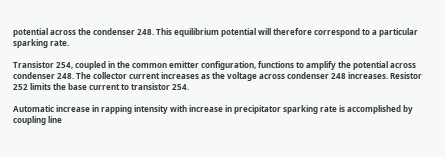potential across the condenser 248. This equilibrium potential will therefore correspond to a particular sparking rate.

Transistor 254, coupled in the common emitter configuration, functions to amplify the potential across condenser 248. The collector current increases as the voltage across condenser 248 increases. Resistor 252 limits the base current to transistor 254.

Automatic increase in rapping intensity with increase in precipitator sparking rate is accomplished by coupling line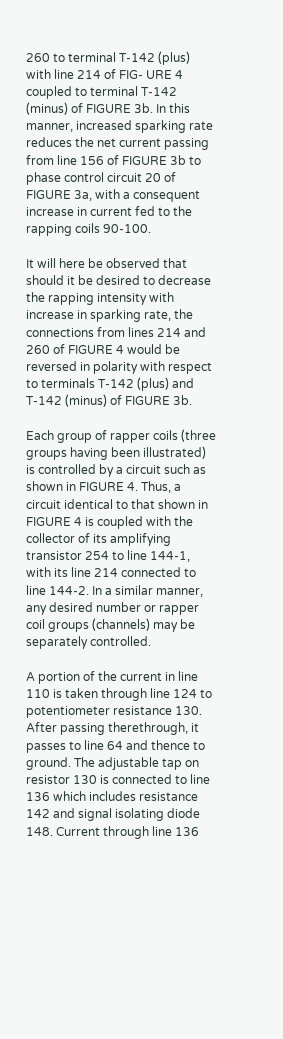260 to terminal T-142 (plus) with line 214 of FIG- URE 4 coupled to terminal T-142 (minus) of FIGURE 3b. In this manner, increased sparking rate reduces the net current passing from line 156 of FIGURE 3b to phase control circuit 20 of FIGURE 3a, with a consequent increase in current fed to the rapping coils 90-100.

It will here be observed that should it be desired to decrease the rapping intensity with increase in sparking rate, the connections from lines 214 and 260 of FIGURE 4 would be reversed in polarity with respect to terminals T-142 (plus) and T-142 (minus) of FIGURE 3b.

Each group of rapper coils (three groups having been illustrated) is controlled by a circuit such as shown in FIGURE 4. Thus, a circuit identical to that shown in FIGURE 4 is coupled with the collector of its amplifying transistor 254 to line 144-1, with its line 214 connected to line 144-2. In a similar manner, any desired number or rapper coil groups (channels) may be separately controlled.

A portion of the current in line 110 is taken through line 124 to potentiometer resistance 130. After passing therethrough, it passes to line 64 and thence to ground. The adjustable tap on resistor 130 is connected to line 136 which includes resistance 142 and signal isolating diode 148. Current through line 136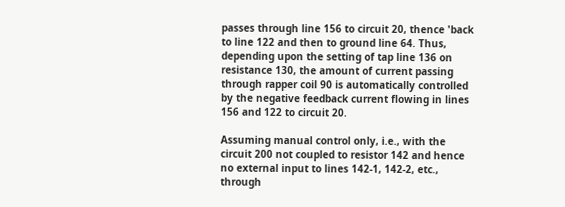passes through line 156 to circuit 20, thence 'back to line 122 and then to ground line 64. Thus, depending upon the setting of tap line 136 on resistance 130, the amount of current passing through rapper coil 90 is automatically controlled by the negative feedback current flowing in lines 156 and 122 to circuit 20.

Assuming manual control only, i.e., with the circuit 200 not coupled to resistor 142 and hence no external input to lines 142-1, 142-2, etc., through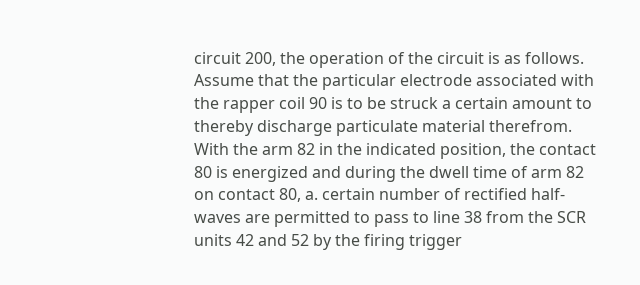circuit 200, the operation of the circuit is as follows. Assume that the particular electrode associated with the rapper coil 90 is to be struck a certain amount to thereby discharge particulate material therefrom. With the arm 82 in the indicated position, the contact 80 is energized and during the dwell time of arm 82 on contact 80, a. certain number of rectified half-waves are permitted to pass to line 38 from the SCR units 42 and 52 by the firing trigger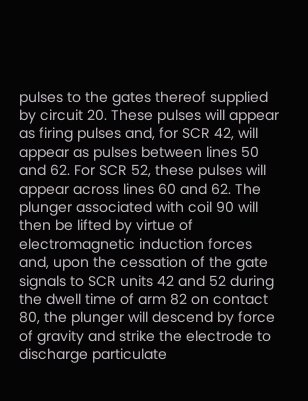pulses to the gates thereof supplied by circuit 20. These pulses will appear as firing pulses and, for SCR 42, will appear as pulses between lines 50 and 62. For SCR 52, these pulses will appear across lines 60 and 62. The plunger associated with coil 90 will then be lifted by virtue of electromagnetic induction forces and, upon the cessation of the gate signals to SCR units 42 and 52 during the dwell time of arm 82 on contact 80, the plunger will descend by force of gravity and strike the electrode to discharge particulate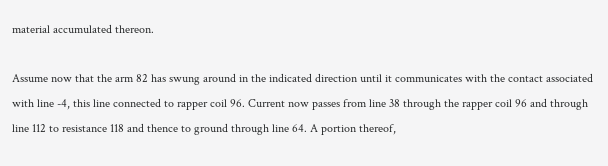material accumulated thereon.

Assume now that the arm 82 has swung around in the indicated direction until it communicates with the contact associated with line -4, this line connected to rapper coil 96. Current now passes from line 38 through the rapper coil 96 and through line 112 to resistance 118 and thence to ground through line 64. A portion thereof,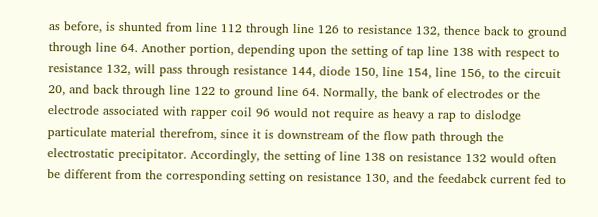as before, is shunted from line 112 through line 126 to resistance 132, thence back to ground through line 64. Another portion, depending upon the setting of tap line 138 with respect to resistance 132, will pass through resistance 144, diode 150, line 154, line 156, to the circuit 20, and back through line 122 to ground line 64. Normally, the bank of electrodes or the electrode associated with rapper coil 96 would not require as heavy a rap to dislodge particulate material therefrom, since it is downstream of the flow path through the electrostatic precipitator. Accordingly, the setting of line 138 on resistance 132 would often be different from the corresponding setting on resistance 130, and the feedabck current fed to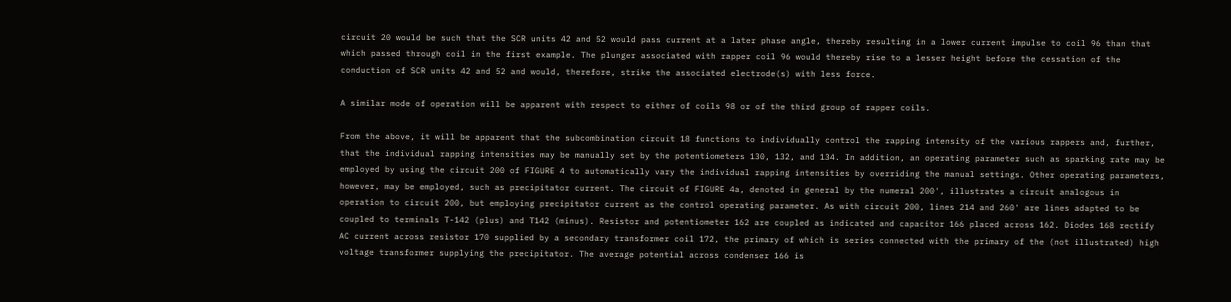circuit 20 would be such that the SCR units 42 and 52 would pass current at a later phase angle, thereby resulting in a lower current impulse to coil 96 than that which passed through coil in the first example. The plunger associated with rapper coil 96 would thereby rise to a lesser height before the cessation of the conduction of SCR units 42 and 52 and would, therefore, strike the associated electrode(s) with less force.

A similar mode of operation will be apparent with respect to either of coils 98 or of the third group of rapper coils.

From the above, it will be apparent that the subcombination circuit 18 functions to individually control the rapping intensity of the various rappers and, further, that the individual rapping intensities may be manually set by the potentiometers 130, 132, and 134. In addition, an operating parameter such as sparking rate may be employed by using the circuit 200 of FIGURE 4 to automatically vary the individual rapping intensities by overriding the manual settings. Other operating parameters, however, may be employed, such as precipitator current. The circuit of FIGURE 4a, denoted in general by the numeral 200', illustrates a circuit analogous in operation to circuit 200, but employing precipitator current as the control operating parameter. As with circuit 200, lines 214 and 260' are lines adapted to be coupled to terminals T-142 (plus) and T142 (minus). Resistor and potentiometer 162 are coupled as indicated and capacitor 166 placed across 162. Diodes 168 rectify AC current across resistor 170 supplied by a secondary transformer coil 172, the primary of which is series connected with the primary of the (not illustrated) high voltage transformer supplying the precipitator. The average potential across condenser 166 is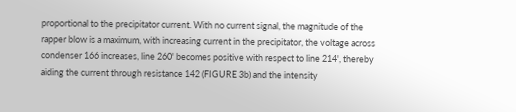proportional to the precipitator current. With no current signal, the magnitude of the rapper blow is a maximum, with increasing current in the precipitator, the voltage across condenser 166 increases, line 260' becomes positive with respect to line 214', thereby aiding the current through resistance 142 (FIGURE 3b) and the intensity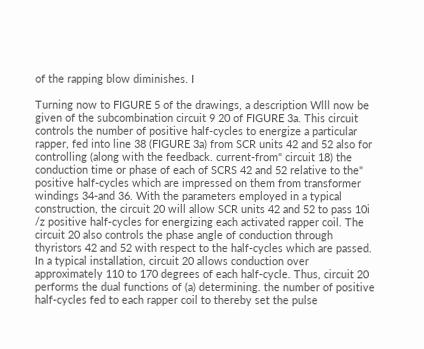of the rapping blow diminishes. I

Turning now to FIGURE 5 of the drawings, a description Wlll now be given of the subcombination circuit 9 20 of FIGURE 3a. This circuit controls the number of positive half-cycles to energize a particular rapper, fed into line 38 (FIGURE 3a) from SCR units 42 and 52 also for controlling (along with the feedback. current-from" circuit 18) the conduction time or phase of each of SCRS 42 and 52 relative to the" positive half-cycles which are impressed on them from transformer windings 34-and 36. With the parameters employed in a typical construction, the circuit 20 will allow SCR units 42 and 52 to pass 10i /z positive half-cycles for energizing each activated rapper coil. The circuit 20 also controls the phase angle of conduction through thyristors 42 and 52 with respect to the half-cycles which are passed. In a typical installation, circuit 20 allows conduction over approximately 110 to 170 degrees of each half-cycle. Thus, circuit 20 performs the dual functions of (a) determining. the number of positive half-cycles fed to each rapper coil to thereby set the pulse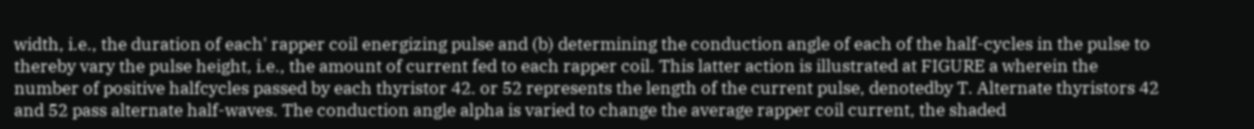width, i.e., the duration of each' rapper coil energizing pulse and (b) determining the conduction angle of each of the half-cycles in the pulse to thereby vary the pulse height, i.e., the amount of current fed to each rapper coil. This latter action is illustrated at FIGURE a wherein the number of positive halfcycles passed by each thyristor 42. or 52 represents the length of the current pulse, denotedby T. Alternate thyristors 42 and 52 pass alternate half-waves. The conduction angle alpha is varied to change the average rapper coil current, the shaded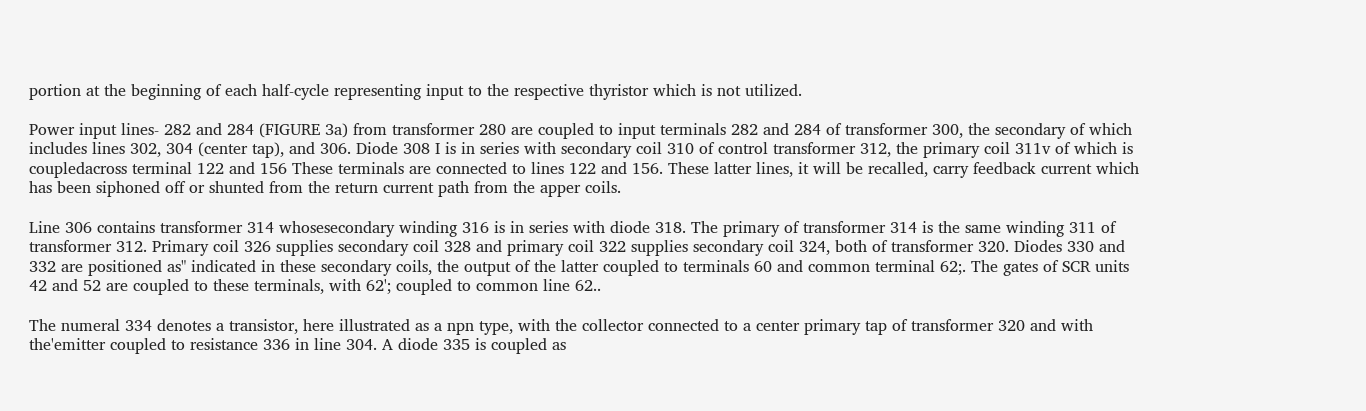portion at the beginning of each half-cycle representing input to the respective thyristor which is not utilized.

Power input lines- 282 and 284 (FIGURE 3a) from transformer 280 are coupled to input terminals 282 and 284 of transformer 300, the secondary of which includes lines 302, 304 (center tap), and 306. Diode 308 I is in series with secondary coil 310 of control transformer 312, the primary coil 311v of which is coupledacross terminal 122 and 156 These terminals are connected to lines 122 and 156. These latter lines, it will be recalled, carry feedback current which has been siphoned off or shunted from the return current path from the apper coils.

Line 306 contains transformer 314 whosesecondary winding 316 is in series with diode 318. The primary of transformer 314 is the same winding 311 of transformer 312. Primary coil 326 supplies secondary coil 328 and primary coil 322 supplies secondary coil 324, both of transformer 320. Diodes 330 and 332 are positioned as" indicated in these secondary coils, the output of the latter coupled to terminals 60 and common terminal 62;. The gates of SCR units 42 and 52 are coupled to these terminals, with 62'; coupled to common line 62..

The numeral 334 denotes a transistor, here illustrated as a npn type, with the collector connected to a center primary tap of transformer 320 and with the'emitter coupled to resistance 336 in line 304. A diode 335 is coupled as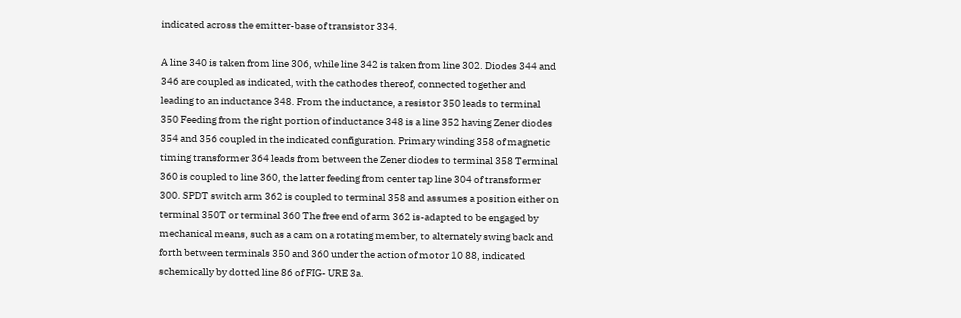indicated across the emitter-base of transistor 334.

A line 340 is taken from line 306, while line 342 is taken from line 302. Diodes 344 and 346 are coupled as indicated, with the cathodes thereof, connected together and leading to an inductance 348. From the inductance, a resistor 350 leads to terminal 350 Feeding from the right portion of inductance 348 is a line 352 having Zener diodes 354 and 356 coupled in the indicated configuration. Primary winding 358 of magnetic timing transformer 364 leads from between the Zener diodes to terminal 358 Terminal 360 is coupled to line 360, the latter feeding from center tap line 304 of transformer 300. SPDT switch arm 362 is coupled to terminal 358 and assumes a position either on terminal 350T or terminal 360 The free end of arm 362 is-adapted to be engaged by mechanical means, such as a cam on a rotating member, to alternately swing back and forth between terminals 350 and 360 under the action of motor 10 88, indicated schemically by dotted line 86 of FIG- URE 3a.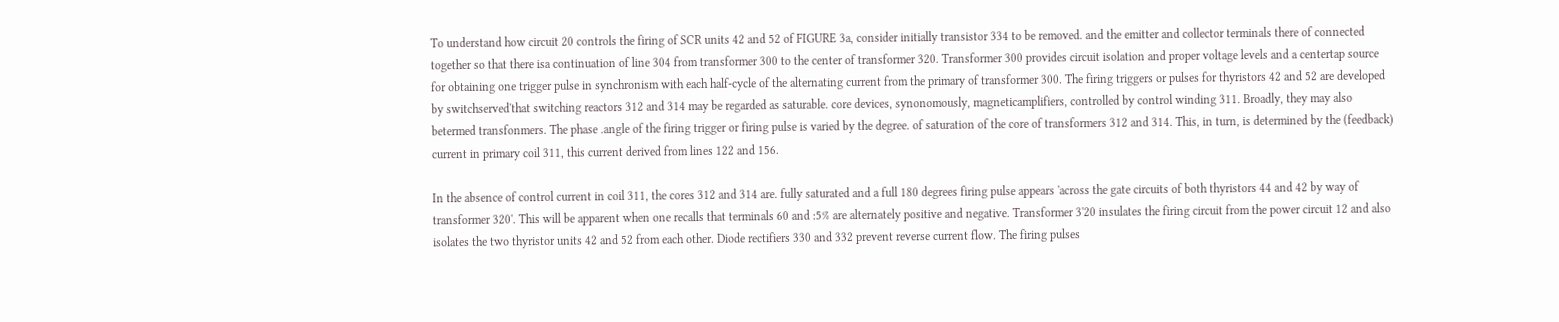To understand how circuit 20 controls the firing of SCR units 42 and 52 of FIGURE 3a, consider initially transistor 334 to be removed. and the emitter and collector terminals there of connected together so that there isa continuation of line 304 from transformer 300 to the center of transformer 320. Transformer 300 provides circuit isolation and proper voltage levels and a centertap source for obtaining one trigger pulse in synchronism with each half-cycle of the alternating current from the primary of transformer 300. The firing triggers or pulses for thyristors 42 and 52 are developed by switchserved'that switching reactors 312 and 314 may be regarded as saturable. core devices, synonomously, magneticamplifiers, controlled by control winding 311. Broadly, they may also betermed transfonmers. The phase .angle of the firing trigger or firing pulse is varied by the degree. of saturation of the core of transformers 312 and 314. This, in turn, is determined by the (feedback) current in primary coil 311, this current derived from lines 122 and 156.

In the absence of control current in coil 311, the cores 312 and 314 are. fully saturated and a full 180 degrees firing pulse appears 'across the gate circuits of both thyristors 44 and 42 by way of transformer 320'. This will be apparent when one recalls that terminals 60 and :5% are alternately positive and negative. Transformer 3'20 insulates the firing circuit from the power circuit 12 and also isolates the two thyristor units 42 and 52 from each other. Diode rectifiers 330 and 332 prevent reverse current flow. The firing pulses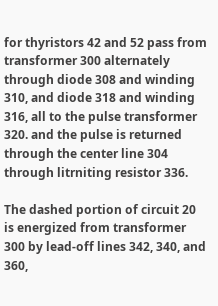for thyristors 42 and 52 pass from transformer 300 alternately through diode 308 and winding 310, and diode 318 and winding 316, all to the pulse transformer 320. and the pulse is returned through the center line 304 through litrniting resistor 336.

The dashed portion of circuit 20 is energized from transformer 300 by lead-off lines 342, 340, and 360,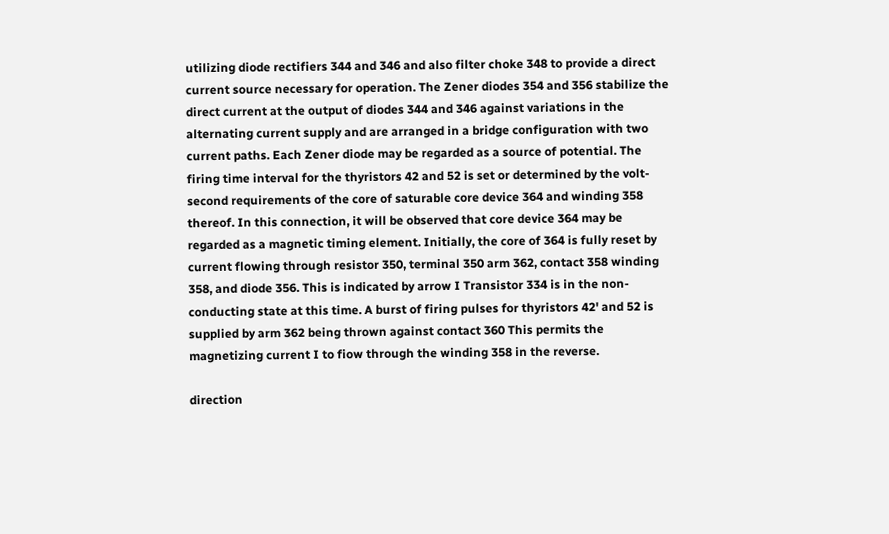utilizing diode rectifiers 344 and 346 and also filter choke 348 to provide a direct current source necessary for operation. The Zener diodes 354 and 356 stabilize the direct current at the output of diodes 344 and 346 against variations in the alternating current supply and are arranged in a bridge configuration with two current paths. Each Zener diode may be regarded as a source of potential. The firing time interval for the thyristors 42 and 52 is set or determined by the volt-second requirements of the core of saturable core device 364 and winding 358 thereof. In this connection, it will be observed that core device 364 may be regarded as a magnetic timing element. Initially, the core of 364 is fully reset by current flowing through resistor 350, terminal 350 arm 362, contact 358 winding 358, and diode 356. This is indicated by arrow I Transistor 334 is in the non-conducting state at this time. A burst of firing pulses for thyristors 42' and 52 is supplied by arm 362 being thrown against contact 360 This permits the magnetizing current I to fiow through the winding 358 in the reverse.

direction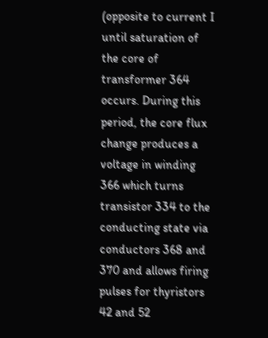(opposite to current I until saturation of the core of transformer 364 occurs. During this period, the core flux change produces a voltage in winding 366 which turns transistor 334 to the conducting state via conductors 368 and 370 and allows firing pulses for thyristors 42 and 52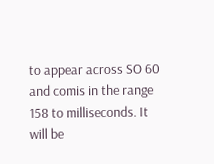to appear across SO 60 and comis in the range 158 to milliseconds. It will be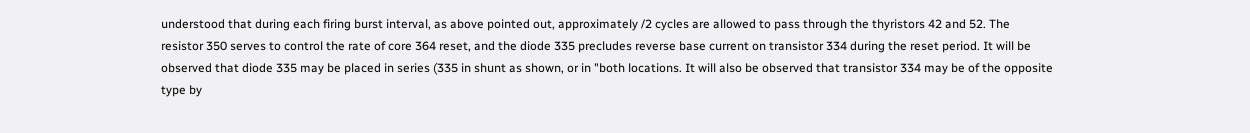understood that during each firing burst interval, as above pointed out, approximately /2 cycles are allowed to pass through the thyristors 42 and 52. The resistor 350 serves to control the rate of core 364 reset, and the diode 335 precludes reverse base current on transistor 334 during the reset period. It will be observed that diode 335 may be placed in series (335 in shunt as shown, or in "both locations. It will also be observed that transistor 334 may be of the opposite type by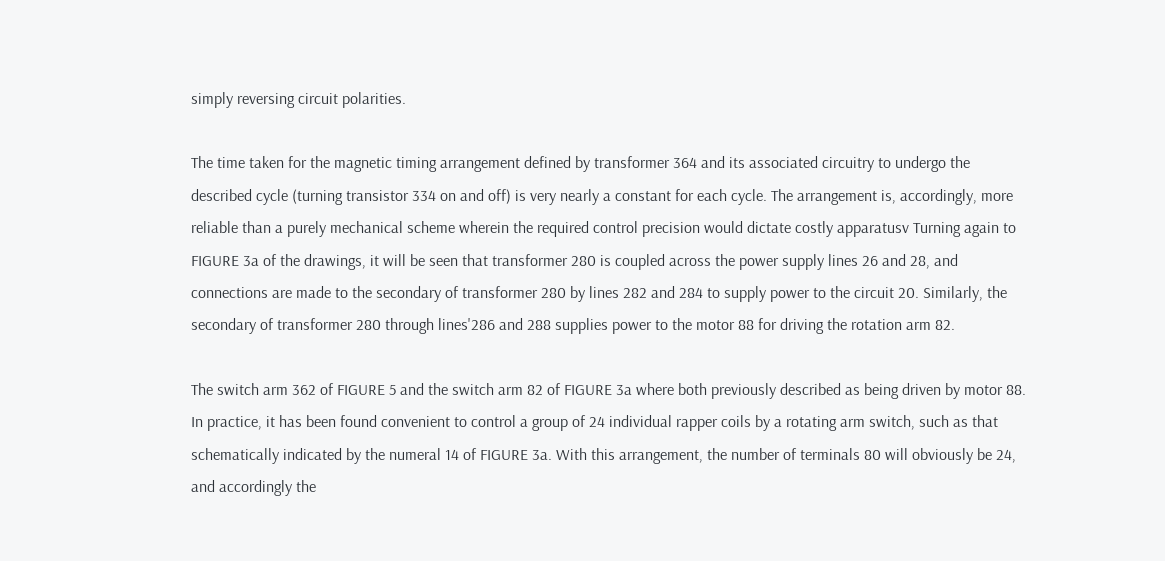simply reversing circuit polarities.

The time taken for the magnetic timing arrangement defined by transformer 364 and its associated circuitry to undergo the described cycle (turning transistor 334 on and off) is very nearly a constant for each cycle. The arrangement is, accordingly, more reliable than a purely mechanical scheme wherein the required control precision would dictate costly apparatusv Turning again to FIGURE 3a of the drawings, it will be seen that transformer 280 is coupled across the power supply lines 26 and 28, and connections are made to the secondary of transformer 280 by lines 282 and 284 to supply power to the circuit 20. Similarly, the secondary of transformer 280 through lines'286 and 288 supplies power to the motor 88 for driving the rotation arm 82.

The switch arm 362 of FIGURE 5 and the switch arm 82 of FIGURE 3a where both previously described as being driven by motor 88. In practice, it has been found convenient to control a group of 24 individual rapper coils by a rotating arm switch, such as that schematically indicated by the numeral 14 of FIGURE 3a. With this arrangement, the number of terminals 80 will obviously be 24, and accordingly the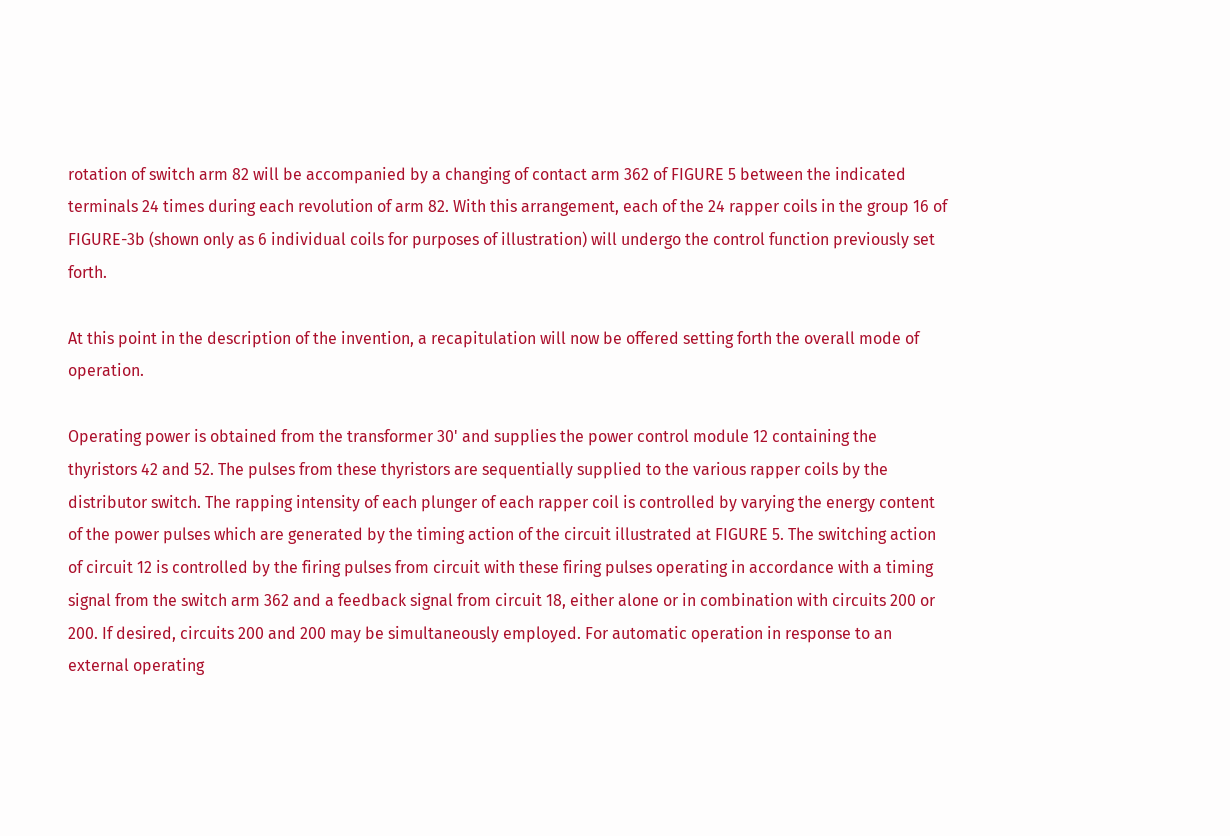rotation of switch arm 82 will be accompanied by a changing of contact arm 362 of FIGURE 5 between the indicated terminals 24 times during each revolution of arm 82. With this arrangement, each of the 24 rapper coils in the group 16 of FIGURE-3b (shown only as 6 individual coils for purposes of illustration) will undergo the control function previously set forth.

At this point in the description of the invention, a recapitulation will now be offered setting forth the overall mode of operation.

Operating power is obtained from the transformer 30' and supplies the power control module 12 containing the thyristors 42 and 52. The pulses from these thyristors are sequentially supplied to the various rapper coils by the distributor switch. The rapping intensity of each plunger of each rapper coil is controlled by varying the energy content of the power pulses which are generated by the timing action of the circuit illustrated at FIGURE 5. The switching action of circuit 12 is controlled by the firing pulses from circuit with these firing pulses operating in accordance with a timing signal from the switch arm 362 and a feedback signal from circuit 18, either alone or in combination with circuits 200 or 200. If desired, circuits 200 and 200 may be simultaneously employed. For automatic operation in response to an external operating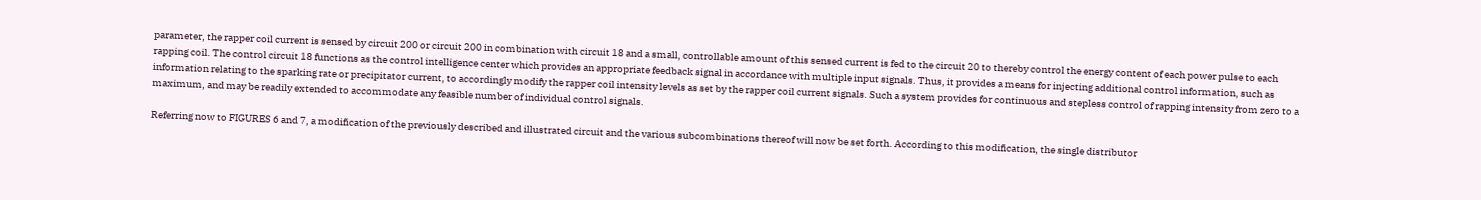parameter, the rapper coil current is sensed by circuit 200 or circuit 200 in combination with circuit 18 and a small, controllable amount of this sensed current is fed to the circuit 20 to thereby control the energy content of each power pulse to each rapping coil. The control circuit 18 functions as the control intelligence center which provides an appropriate feedback signal in accordance with multiple input signals. Thus, it provides a means for injecting additional control information, such as information relating to the sparking rate or precipitator current, to accordingly modify the rapper coil intensity levels as set by the rapper coil current signals. Such a system provides for continuous and stepless control of rapping intensity from zero to a maximum, and may be readily extended to accommodate any feasible number of individual control signals.

Referring now to FIGURES 6 and 7, a modification of the previously described and illustrated circuit and the various subcombinations thereof will now be set forth. According to this modification, the single distributor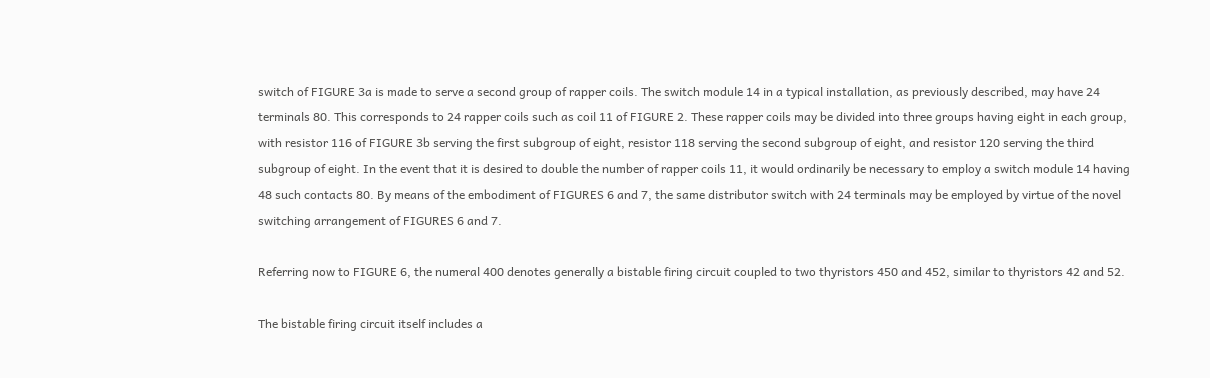switch of FIGURE 3a is made to serve a second group of rapper coils. The switch module 14 in a typical installation, as previously described, may have 24 terminals 80. This corresponds to 24 rapper coils such as coil 11 of FIGURE 2. These rapper coils may be divided into three groups having eight in each group, with resistor 116 of FIGURE 3b serving the first subgroup of eight, resistor 118 serving the second subgroup of eight, and resistor 120 serving the third subgroup of eight. In the event that it is desired to double the number of rapper coils 11, it would ordinarily be necessary to employ a switch module 14 having 48 such contacts 80. By means of the embodiment of FIGURES 6 and 7, the same distributor switch with 24 terminals may be employed by virtue of the novel switching arrangement of FIGURES 6 and 7.

Referring now to FIGURE 6, the numeral 400 denotes generally a bistable firing circuit coupled to two thyristors 450 and 452, similar to thyristors 42 and 52.

The bistable firing circuit itself includes a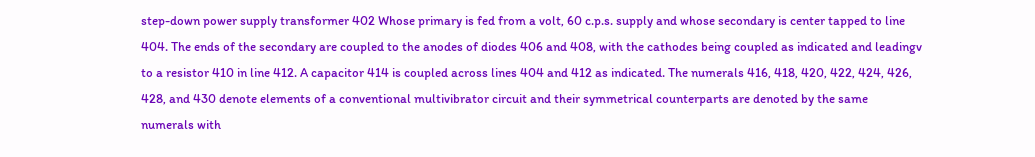step-down power supply transformer 402 Whose primary is fed from a volt, 60 c.p.s. supply and whose secondary is center tapped to line 404. The ends of the secondary are coupled to the anodes of diodes 406 and 408, with the cathodes being coupled as indicated and leadingv to a resistor 410 in line 412. A capacitor 414 is coupled across lines 404 and 412 as indicated. The numerals 416, 418, 420, 422, 424, 426, 428, and 430 denote elements of a conventional multivibrator circuit and their symmetrical counterparts are denoted by the same numerals with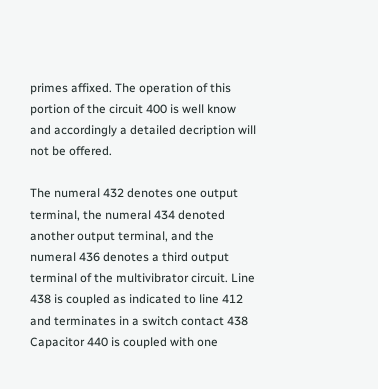primes affixed. The operation of this portion of the circuit 400 is well know and accordingly a detailed decription will not be offered.

The numeral 432 denotes one output terminal, the numeral 434 denoted another output terminal, and the numeral 436 denotes a third output terminal of the multivibrator circuit. Line 438 is coupled as indicated to line 412 and terminates in a switch contact 438 Capacitor 440 is coupled with one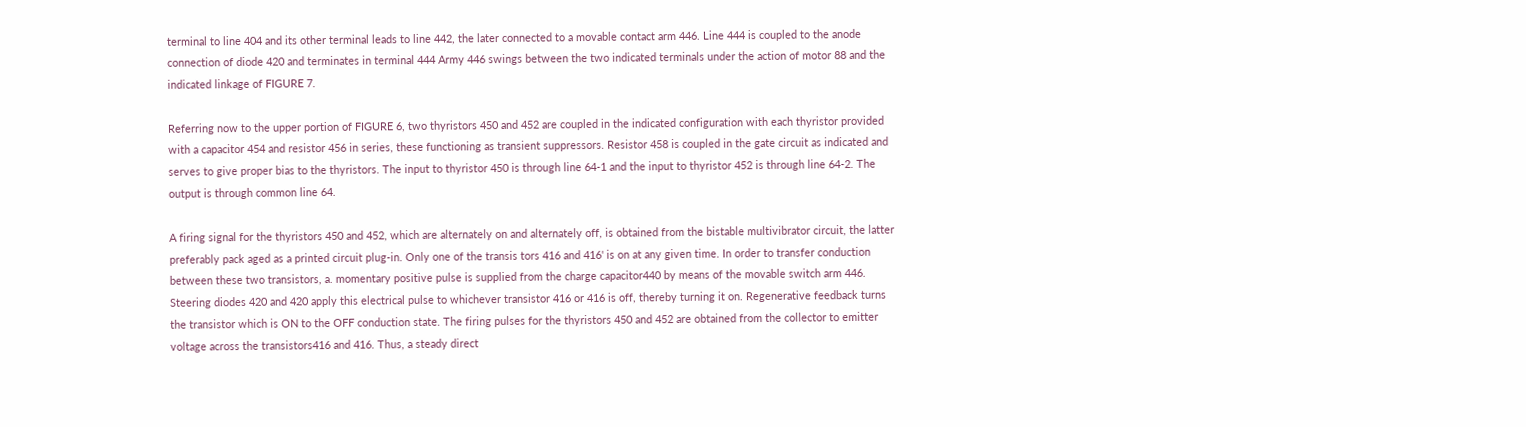terminal to line 404 and its other terminal leads to line 442, the later connected to a movable contact arm 446. Line 444 is coupled to the anode connection of diode 420 and terminates in terminal 444 Army 446 swings between the two indicated terminals under the action of motor 88 and the indicated linkage of FIGURE 7.

Referring now to the upper portion of FIGURE 6, two thyristors 450 and 452 are coupled in the indicated configuration with each thyristor provided with a capacitor 454 and resistor 456 in series, these functioning as transient suppressors. Resistor 458 is coupled in the gate circuit as indicated and serves to give proper bias to the thyristors. The input to thyristor 450 is through line 64-1 and the input to thyristor 452 is through line 64-2. The output is through common line 64.

A firing signal for the thyristors 450 and 452, which are alternately on and alternately off, is obtained from the bistable multivibrator circuit, the latter preferably pack aged as a printed circuit plug-in. Only one of the transis tors 416 and 416' is on at any given time. In order to transfer conduction between these two transistors, a. momentary positive pulse is supplied from the charge capacitor440 by means of the movable switch arm 446. Steering diodes 420 and 420 apply this electrical pulse to whichever transistor 416 or 416 is off, thereby turning it on. Regenerative feedback turns the transistor which is ON to the OFF conduction state. The firing pulses for the thyristors 450 and 452 are obtained from the collector to emitter voltage across the transistors416 and 416. Thus, a steady direct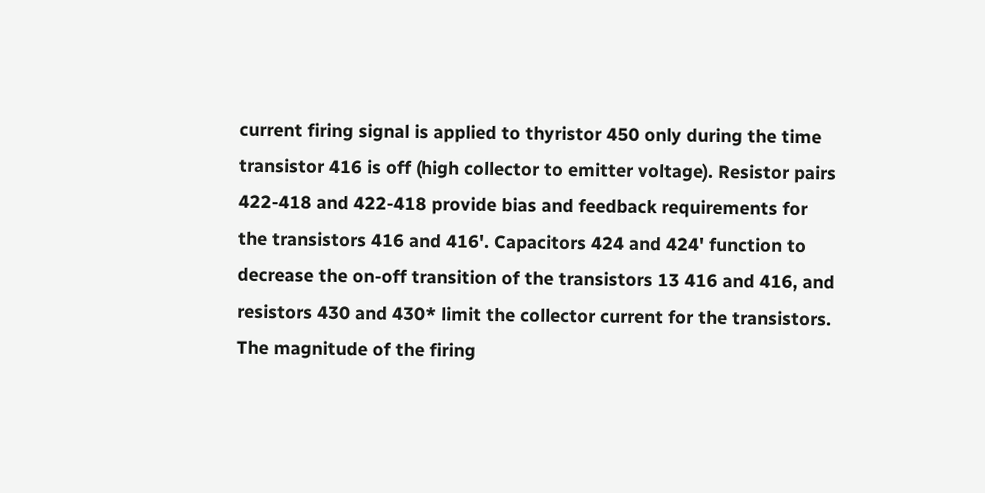current firing signal is applied to thyristor 450 only during the time transistor 416 is off (high collector to emitter voltage). Resistor pairs 422-418 and 422-418 provide bias and feedback requirements for the transistors 416 and 416'. Capacitors 424 and 424' function to decrease the on-off transition of the transistors 13 416 and 416, and resistors 430 and 430* limit the collector current for the transistors. The magnitude of the firing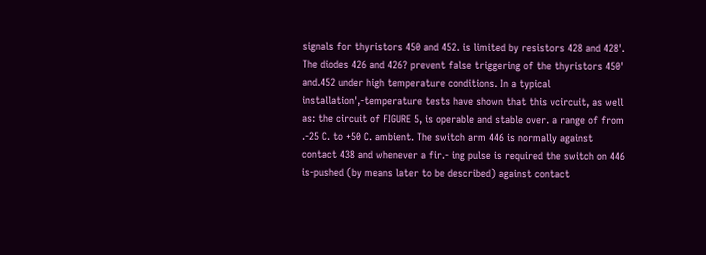signals for thyristors 450 and 452. is limited by resistors 428 and 428'. The diodes 426 and 426? prevent false triggering of the thyristors 450' and.452 under high temperature conditions. In a typical installation',-temperature tests have shown that this vcircuit, as well as: the circuit of FIGURE 5, is operable and stable over. a range of from .-25 C. to +50 C. ambient. The switch arm 446 is normally against contact 438 and whenever a fir.- ing pulse is required the switch on 446 is-pushed (by means later to be described) against contact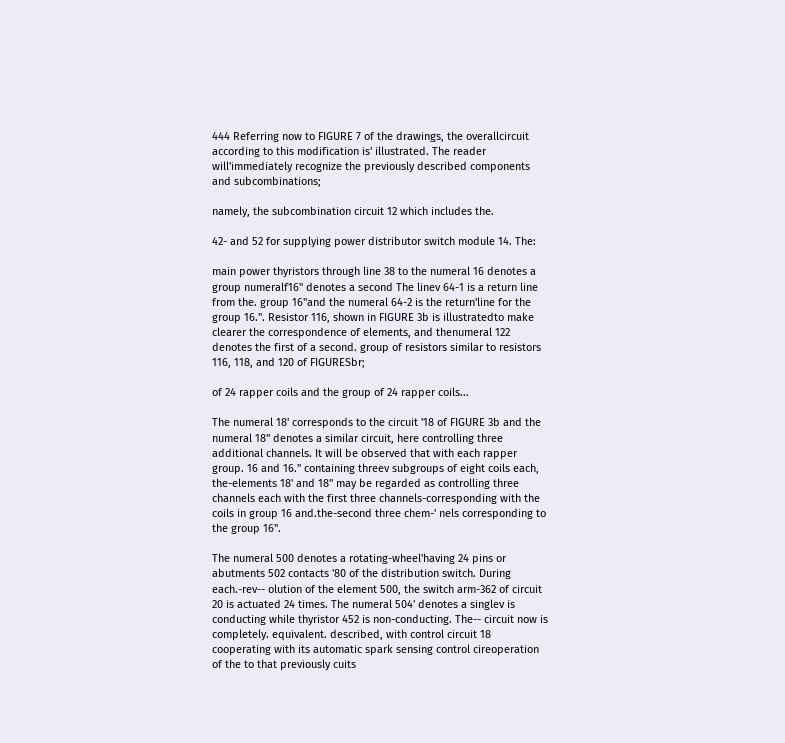444 Referring now to FIGURE 7 of the drawings, the overallcircuit according to this modification is' illustrated. The reader will'immediately recognize the previously described components and subcombinations;

namely, the subcombination circuit 12 which includes the.

42- and 52 for supplying power distributor switch module 14. The:

main power thyristors through line 38 to the numeral 16 denotes a group numeralf16" denotes a second The linev 64-1 is a return line from the. group 16"and the numeral 64-2 is the return'line for the group 16.". Resistor 116, shown in FIGURE 3b is illustratedto make clearer the correspondence of elements, and thenumeral 122 denotes the first of a second. group of resistors similar to resistors 116, 118, and 120 of FIGURESbr;

of 24 rapper coils and the group of 24 rapper coils...

The numeral 18' corresponds to the circuit '18 of FIGURE 3b and the numeral 18" denotes a similar circuit, here controlling three additional channels. It will be observed that with each rapper group. 16 and 16." containing threev subgroups of eight coils each, the-elements 18' and 18" may be regarded as controlling three channels each with the first three channels-corresponding with the coils in group 16 and.the-second three chem-' nels corresponding to the group 16".

The numeral 500 denotes a rotating-wheel'having 24 pins or abutments 502 contacts '80 of the distribution switch. During each.-rev-- olution of the element 500, the switch arm-362 of circuit 20 is actuated 24 times. The numeral 504' denotes a singlev is conducting while thyristor 452 is non-conducting. The-- circuit now is completely. equivalent. described, with control circuit 18 cooperating with its automatic spark sensing control cireoperation of the to that previously cuits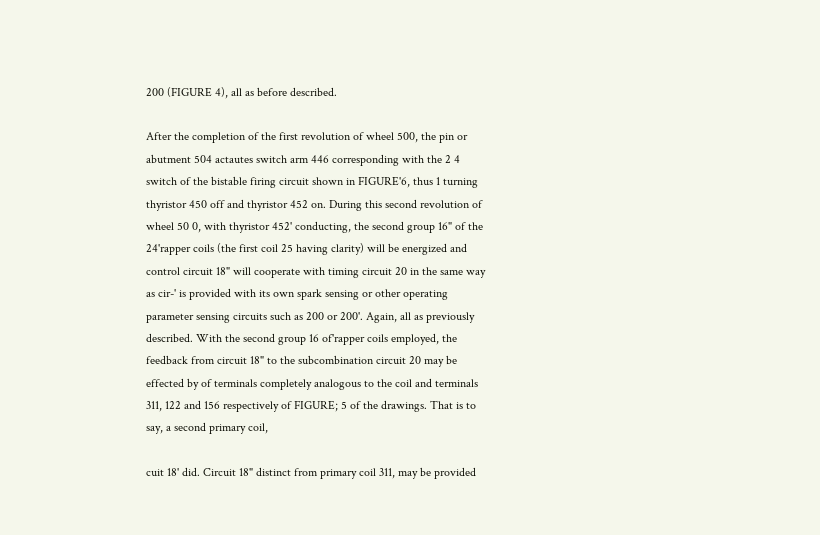200 (FIGURE 4), all as before described.

After the completion of the first revolution of wheel 500, the pin or abutment 504 actautes switch arm 446 corresponding with the 2 4 switch of the bistable firing circuit shown in FIGURE'6, thus 1 turning thyristor 450 off and thyristor 452 on. During this second revolution of wheel 50 0, with thyristor 452' conducting, the second group 16" of the 24'rapper coils (the first coil 25 having clarity) will be energized and control circuit 18" will cooperate with timing circuit 20 in the same way as cir-' is provided with its own spark sensing or other operating parameter sensing circuits such as 200 or 200'. Again, all as previously described. With the second group 16 of'rapper coils employed, the feedback from circuit 18" to the subcombination circuit 20 may be effected by of terminals completely analogous to the coil and terminals 311, 122 and 156 respectively of FIGURE; 5 of the drawings. That is to say, a second primary coil,

cuit 18' did. Circuit 18" distinct from primary coil 311, may be provided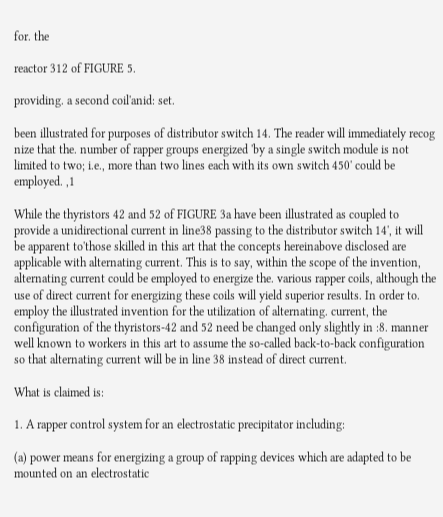for. the

reactor 312 of FIGURE 5.

providing. a second coil'anid: set.

been illustrated for purposes of distributor switch 14. The reader will immediately recog nize that the. number of rapper groups energized 'by a single switch module is not limited to two; i.e., more than two lines each with its own switch 450' could be employed. ,1

While the thyristors 42 and 52 of FIGURE 3a have been illustrated as coupled to provide a unidirectional current in line38 passing to the distributor switch 14', it will be apparent to'those skilled in this art that the concepts hereinabove disclosed are applicable with alternating current. This is to say, within the scope of the invention, alternating current could be employed to energize the. various rapper coils, although the use of direct current for energizing these coils will yield superior results. In order to. employ the illustrated invention for the utilization of alternating. current, the configuration of the thyristors-42 and 52 need be changed only slightly in :8. manner well known to workers in this art to assume the so-called back-to-back configuration so that alternating current will be in line 38 instead of direct current.

What is claimed is:

1. A rapper control system for an electrostatic precipitator including:

(a) power means for energizing a group of rapping devices which are adapted to be mounted on an electrostatic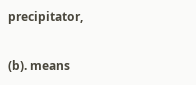precipitator,

(b). means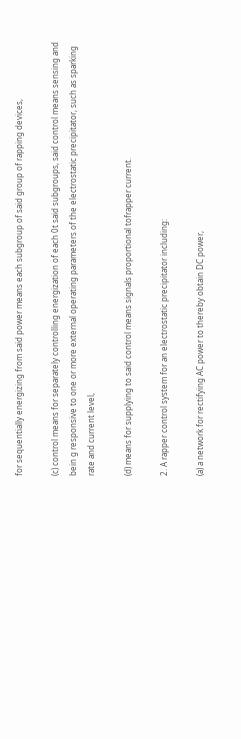for sequentially energizing from said power means each subgroup of said group of rapping devices,

(c) control means for separately controlling energization of each 0t said subgroups, said control means sensing and bein g responsive to one or more external operating parameters of the electrostatic precipitator, such as sparking rate and current level,

(d) means for supplying to said control means signals proportional tofrapper current.

2. A rapper control system for an electrostatic precipitator including:

(a) a network for rectifying AC power to thereby obtain DC power,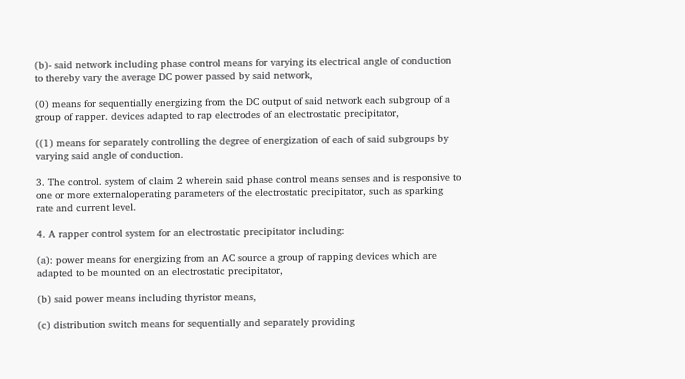(b)- said network including phase control means for varying its electrical angle of conduction to thereby vary the average DC power passed by said network,

(0) means for sequentially energizing from the DC output of said network each subgroup of a group of rapper. devices adapted to rap electrodes of an electrostatic precipitator,

((1) means for separately controlling the degree of energization of each of said subgroups by varying said angle of conduction.

3. The control. system of claim 2 wherein said phase control means senses and is responsive to one or more externaloperating parameters of the electrostatic precipitator, such as sparking rate and current level.

4. A rapper control system for an electrostatic precipitator including:

(a): power means for energizing from an AC source a group of rapping devices which are adapted to be mounted on an electrostatic precipitator,

(b) said power means including thyristor means,

(c) distribution switch means for sequentially and separately providing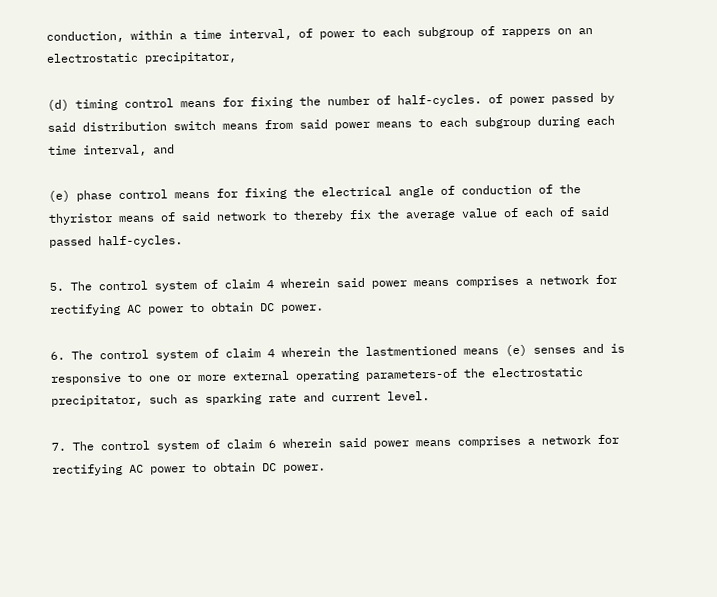conduction, within a time interval, of power to each subgroup of rappers on an electrostatic precipitator,

(d) timing control means for fixing the number of half-cycles. of power passed by said distribution switch means from said power means to each subgroup during each time interval, and

(e) phase control means for fixing the electrical angle of conduction of the thyristor means of said network to thereby fix the average value of each of said passed half-cycles.

5. The control system of claim 4 wherein said power means comprises a network for rectifying AC power to obtain DC power.

6. The control system of claim 4 wherein the lastmentioned means (e) senses and is responsive to one or more external operating parameters-of the electrostatic precipitator, such as sparking rate and current level.

7. The control system of claim 6 wherein said power means comprises a network for rectifying AC power to obtain DC power.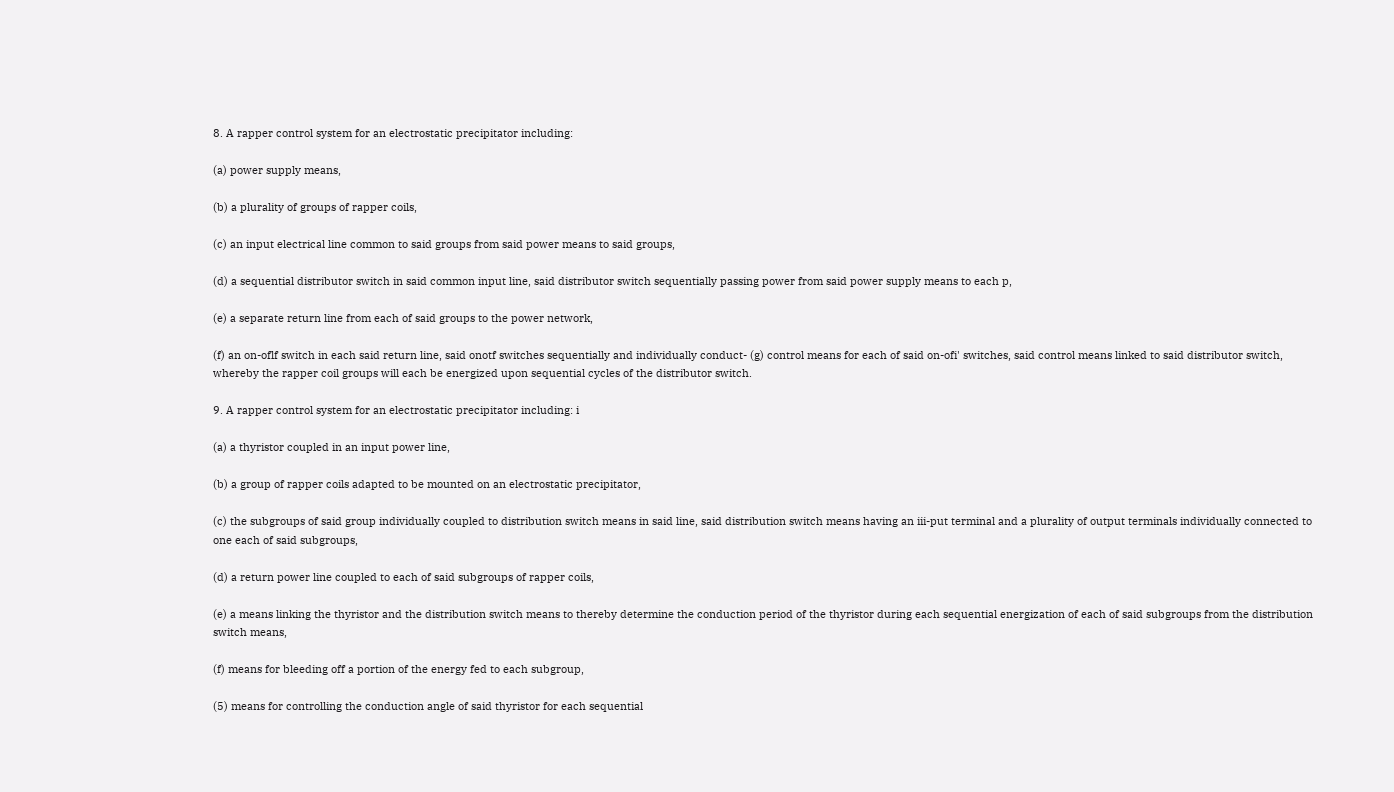8. A rapper control system for an electrostatic precipitator including:

(a) power supply means,

(b) a plurality of groups of rapper coils,

(c) an input electrical line common to said groups from said power means to said groups,

(d) a sequential distributor switch in said common input line, said distributor switch sequentially passing power from said power supply means to each p,

(e) a separate return line from each of said groups to the power network,

(f) an on-oflf switch in each said return line, said onotf switches sequentially and individually conduct- (g) control means for each of said on-ofi' switches, said control means linked to said distributor switch, whereby the rapper coil groups will each be energized upon sequential cycles of the distributor switch.

9. A rapper control system for an electrostatic precipitator including: i

(a) a thyristor coupled in an input power line,

(b) a group of rapper coils adapted to be mounted on an electrostatic precipitator,

(c) the subgroups of said group individually coupled to distribution switch means in said line, said distribution switch means having an iii-put terminal and a plurality of output terminals individually connected to one each of said subgroups,

(d) a return power line coupled to each of said subgroups of rapper coils,

(e) a means linking the thyristor and the distribution switch means to thereby determine the conduction period of the thyristor during each sequential energization of each of said subgroups from the distribution switch means,

(f) means for bleeding off a portion of the energy fed to each subgroup,

(5) means for controlling the conduction angle of said thyristor for each sequential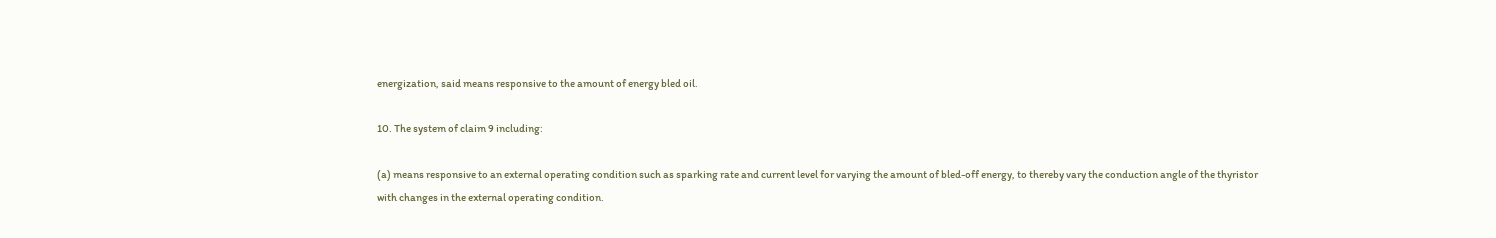energization, said means responsive to the amount of energy bled oil.

10. The system of claim 9 including:

(a) means responsive to an external operating condition such as sparking rate and current level for varying the amount of bled-off energy, to thereby vary the conduction angle of the thyristor with changes in the external operating condition.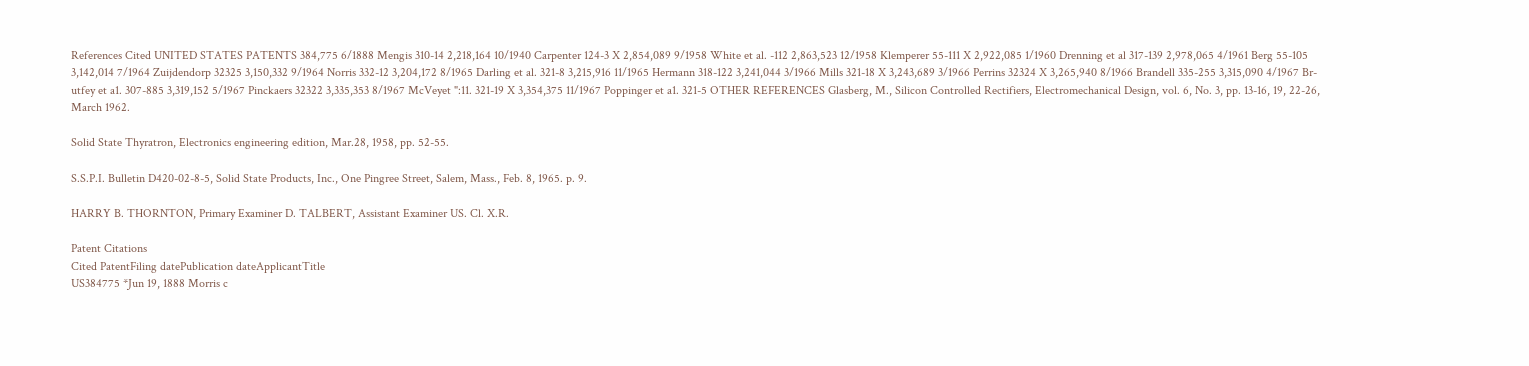References Cited UNITED STATES PATENTS 384,775 6/1888 Mengis 310-14 2,218,164 10/1940 Carpenter 124-3 X 2,854,089 9/1958 White et al. -112 2,863,523 12/1958 Klemperer 55-111 X 2,922,085 1/1960 Drenning et al 317-139 2,978,065 4/1961 Berg 55-105 3,142,014 7/1964 Zuijdendorp 32325 3,150,332 9/1964 Norris 332-12 3,204,172 8/1965 Darling et al. 321-8 3,215,916 11/1965 Hermann 318-122 3,241,044 3/1966 Mills 321-18 X 3,243,689 3/1966 Perrins 32324 X 3,265,940 8/1966 Brandell 335-255 3,315,090 4/1967 Br-utfey et a1. 307-885 3,319,152 5/1967 Pinckaers 32322 3,335,353 8/1967 McVeyet ":11. 321-19 X 3,354,375 11/1967 Poppinger et a1. 321-5 OTHER REFERENCES Glasberg, M., Silicon Controlled Rectifiers, Electromechanical Design, vol. 6, No. 3, pp. 13-16, 19, 22-26, March 1962.

Solid State Thyratron, Electronics engineering edition, Mar.28, 1958, pp. 52-55.

S.S.P.I. Bulletin D420-02-8-5, Solid State Products, Inc., One Pingree Street, Salem, Mass., Feb. 8, 1965. p. 9.

HARRY B. THORNTON, Primary Examiner D. TALBERT, Assistant Examiner US. Cl. X.R.

Patent Citations
Cited PatentFiling datePublication dateApplicantTitle
US384775 *Jun 19, 1888 Morris c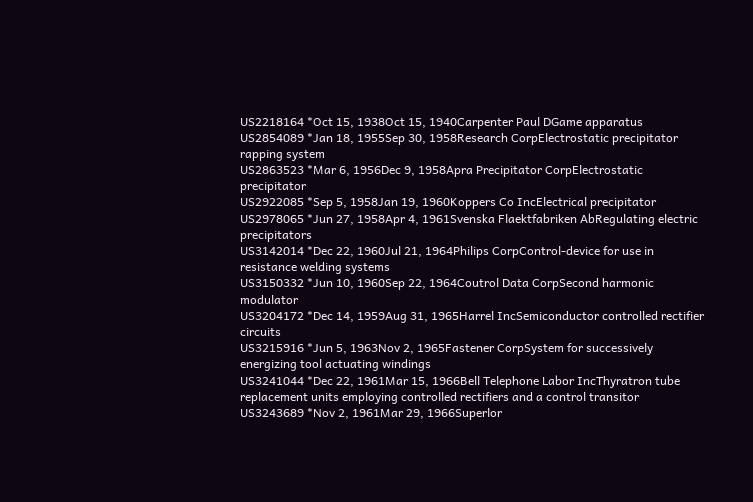US2218164 *Oct 15, 1938Oct 15, 1940Carpenter Paul DGame apparatus
US2854089 *Jan 18, 1955Sep 30, 1958Research CorpElectrostatic precipitator rapping system
US2863523 *Mar 6, 1956Dec 9, 1958Apra Precipitator CorpElectrostatic precipitator
US2922085 *Sep 5, 1958Jan 19, 1960Koppers Co IncElectrical precipitator
US2978065 *Jun 27, 1958Apr 4, 1961Svenska Flaektfabriken AbRegulating electric precipitators
US3142014 *Dec 22, 1960Jul 21, 1964Philips CorpControl-device for use in resistance welding systems
US3150332 *Jun 10, 1960Sep 22, 1964Coutrol Data CorpSecond harmonic modulator
US3204172 *Dec 14, 1959Aug 31, 1965Harrel IncSemiconductor controlled rectifier circuits
US3215916 *Jun 5, 1963Nov 2, 1965Fastener CorpSystem for successively energizing tool actuating windings
US3241044 *Dec 22, 1961Mar 15, 1966Bell Telephone Labor IncThyratron tube replacement units employing controlled rectifiers and a control transitor
US3243689 *Nov 2, 1961Mar 29, 1966Superlor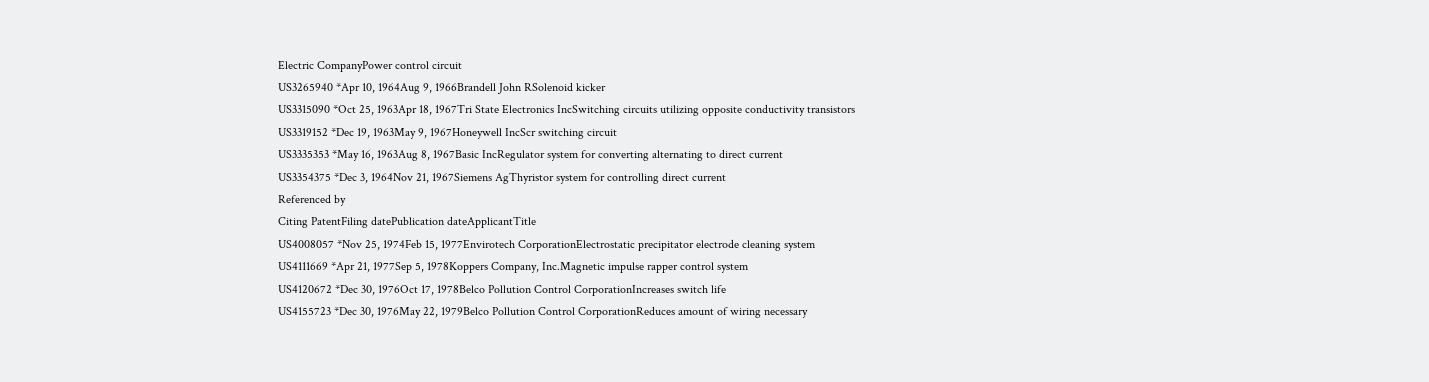Electric CompanyPower control circuit
US3265940 *Apr 10, 1964Aug 9, 1966Brandell John RSolenoid kicker
US3315090 *Oct 25, 1963Apr 18, 1967Tri State Electronics IncSwitching circuits utilizing opposite conductivity transistors
US3319152 *Dec 19, 1963May 9, 1967Honeywell IncScr switching circuit
US3335353 *May 16, 1963Aug 8, 1967Basic IncRegulator system for converting alternating to direct current
US3354375 *Dec 3, 1964Nov 21, 1967Siemens AgThyristor system for controlling direct current
Referenced by
Citing PatentFiling datePublication dateApplicantTitle
US4008057 *Nov 25, 1974Feb 15, 1977Envirotech CorporationElectrostatic precipitator electrode cleaning system
US4111669 *Apr 21, 1977Sep 5, 1978Koppers Company, Inc.Magnetic impulse rapper control system
US4120672 *Dec 30, 1976Oct 17, 1978Belco Pollution Control CorporationIncreases switch life
US4155723 *Dec 30, 1976May 22, 1979Belco Pollution Control CorporationReduces amount of wiring necessary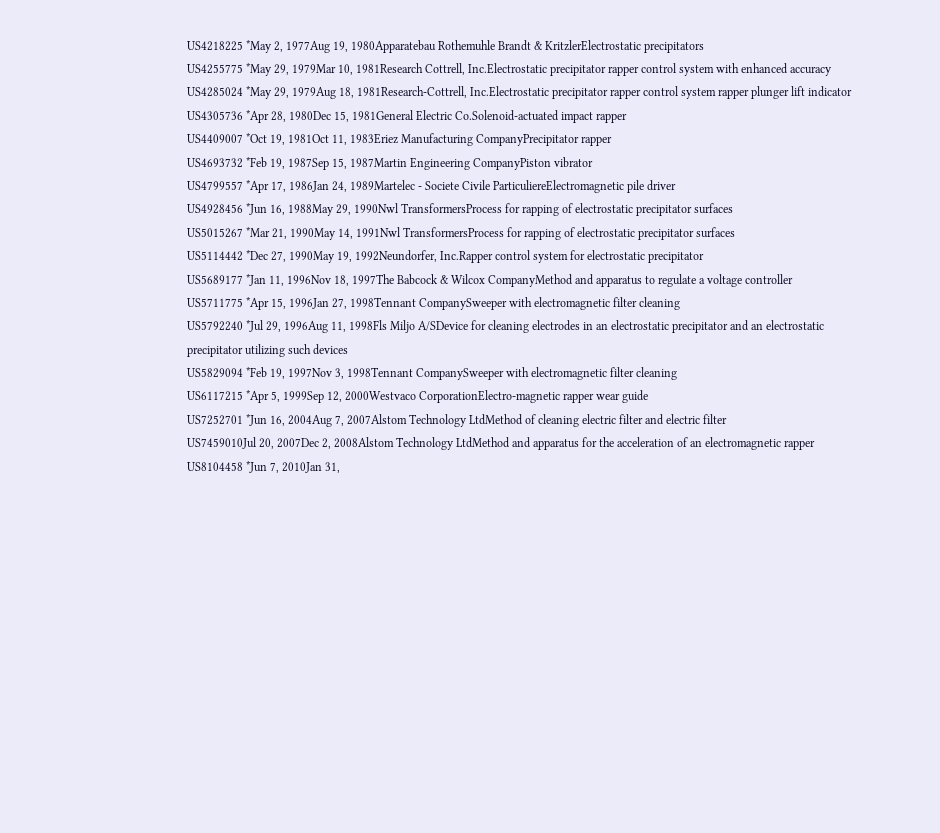US4218225 *May 2, 1977Aug 19, 1980Apparatebau Rothemuhle Brandt & KritzlerElectrostatic precipitators
US4255775 *May 29, 1979Mar 10, 1981Research Cottrell, Inc.Electrostatic precipitator rapper control system with enhanced accuracy
US4285024 *May 29, 1979Aug 18, 1981Research-Cottrell, Inc.Electrostatic precipitator rapper control system rapper plunger lift indicator
US4305736 *Apr 28, 1980Dec 15, 1981General Electric Co.Solenoid-actuated impact rapper
US4409007 *Oct 19, 1981Oct 11, 1983Eriez Manufacturing CompanyPrecipitator rapper
US4693732 *Feb 19, 1987Sep 15, 1987Martin Engineering CompanyPiston vibrator
US4799557 *Apr 17, 1986Jan 24, 1989Martelec - Societe Civile ParticuliereElectromagnetic pile driver
US4928456 *Jun 16, 1988May 29, 1990Nwl TransformersProcess for rapping of electrostatic precipitator surfaces
US5015267 *Mar 21, 1990May 14, 1991Nwl TransformersProcess for rapping of electrostatic precipitator surfaces
US5114442 *Dec 27, 1990May 19, 1992Neundorfer, Inc.Rapper control system for electrostatic precipitator
US5689177 *Jan 11, 1996Nov 18, 1997The Babcock & Wilcox CompanyMethod and apparatus to regulate a voltage controller
US5711775 *Apr 15, 1996Jan 27, 1998Tennant CompanySweeper with electromagnetic filter cleaning
US5792240 *Jul 29, 1996Aug 11, 1998Fls Miljo A/SDevice for cleaning electrodes in an electrostatic precipitator and an electrostatic precipitator utilizing such devices
US5829094 *Feb 19, 1997Nov 3, 1998Tennant CompanySweeper with electromagnetic filter cleaning
US6117215 *Apr 5, 1999Sep 12, 2000Westvaco CorporationElectro-magnetic rapper wear guide
US7252701 *Jun 16, 2004Aug 7, 2007Alstom Technology LtdMethod of cleaning electric filter and electric filter
US7459010Jul 20, 2007Dec 2, 2008Alstom Technology LtdMethod and apparatus for the acceleration of an electromagnetic rapper
US8104458 *Jun 7, 2010Jan 31,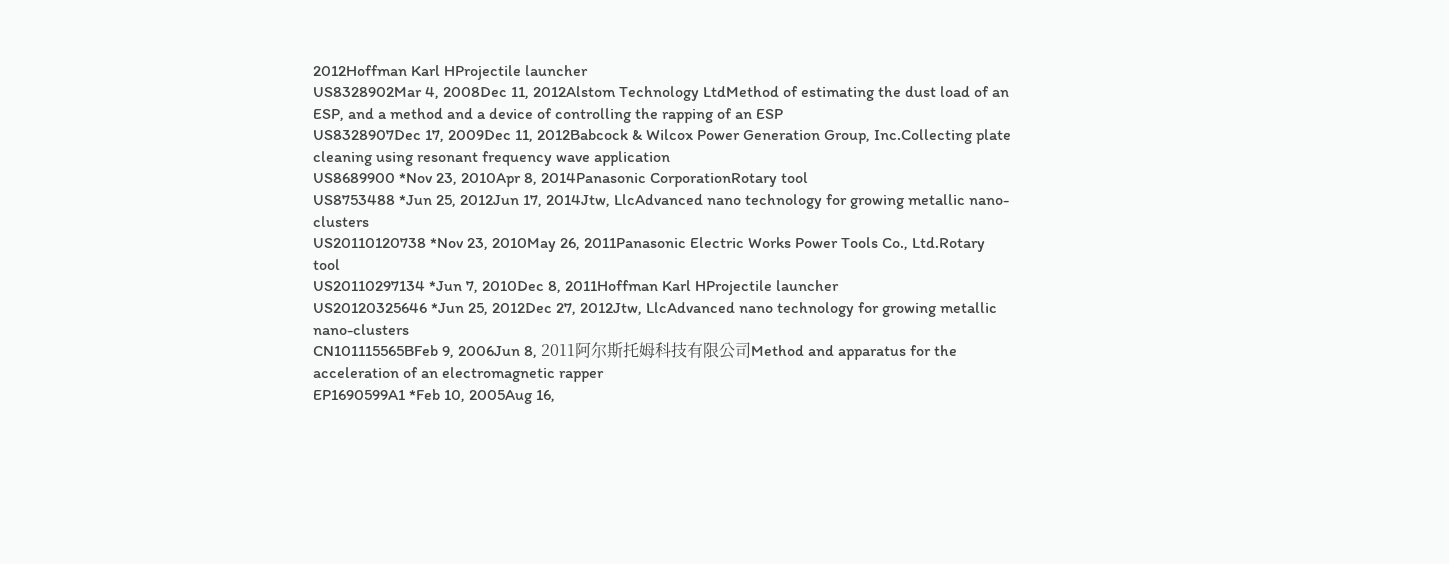2012Hoffman Karl HProjectile launcher
US8328902Mar 4, 2008Dec 11, 2012Alstom Technology LtdMethod of estimating the dust load of an ESP, and a method and a device of controlling the rapping of an ESP
US8328907Dec 17, 2009Dec 11, 2012Babcock & Wilcox Power Generation Group, Inc.Collecting plate cleaning using resonant frequency wave application
US8689900 *Nov 23, 2010Apr 8, 2014Panasonic CorporationRotary tool
US8753488 *Jun 25, 2012Jun 17, 2014Jtw, LlcAdvanced nano technology for growing metallic nano-clusters
US20110120738 *Nov 23, 2010May 26, 2011Panasonic Electric Works Power Tools Co., Ltd.Rotary tool
US20110297134 *Jun 7, 2010Dec 8, 2011Hoffman Karl HProjectile launcher
US20120325646 *Jun 25, 2012Dec 27, 2012Jtw, LlcAdvanced nano technology for growing metallic nano-clusters
CN101115565BFeb 9, 2006Jun 8, 2011阿尔斯托姆科技有限公司Method and apparatus for the acceleration of an electromagnetic rapper
EP1690599A1 *Feb 10, 2005Aug 16,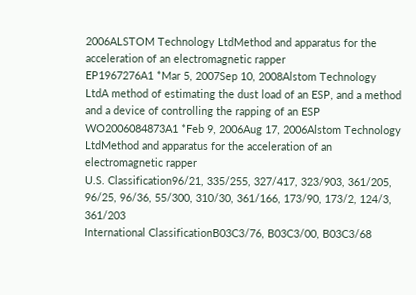2006ALSTOM Technology LtdMethod and apparatus for the acceleration of an electromagnetic rapper
EP1967276A1 *Mar 5, 2007Sep 10, 2008Alstom Technology LtdA method of estimating the dust load of an ESP, and a method and a device of controlling the rapping of an ESP
WO2006084873A1 *Feb 9, 2006Aug 17, 2006Alstom Technology LtdMethod and apparatus for the acceleration of an electromagnetic rapper
U.S. Classification96/21, 335/255, 327/417, 323/903, 361/205, 96/25, 96/36, 55/300, 310/30, 361/166, 173/90, 173/2, 124/3, 361/203
International ClassificationB03C3/76, B03C3/00, B03C3/68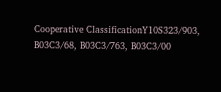Cooperative ClassificationY10S323/903, B03C3/68, B03C3/763, B03C3/00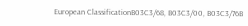European ClassificationB03C3/68, B03C3/00, B03C3/76B